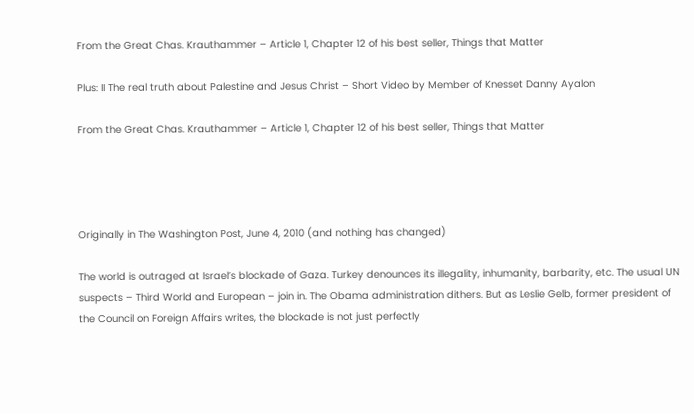From the Great Chas. Krauthammer – Article 1, Chapter 12 of his best seller, Things that Matter

Plus: II The real truth about Palestine and Jesus Christ – Short Video by Member of Knesset Danny Ayalon

From the Great Chas. Krauthammer – Article 1, Chapter 12 of his best seller, Things that Matter




Originally in The Washington Post, June 4, 2010 (and nothing has changed)

The world is outraged at Israel’s blockade of Gaza. Turkey denounces its illegality, inhumanity, barbarity, etc. The usual UN suspects – Third World and European – join in. The Obama administration dithers. But as Leslie Gelb, former president of the Council on Foreign Affairs writes, the blockade is not just perfectly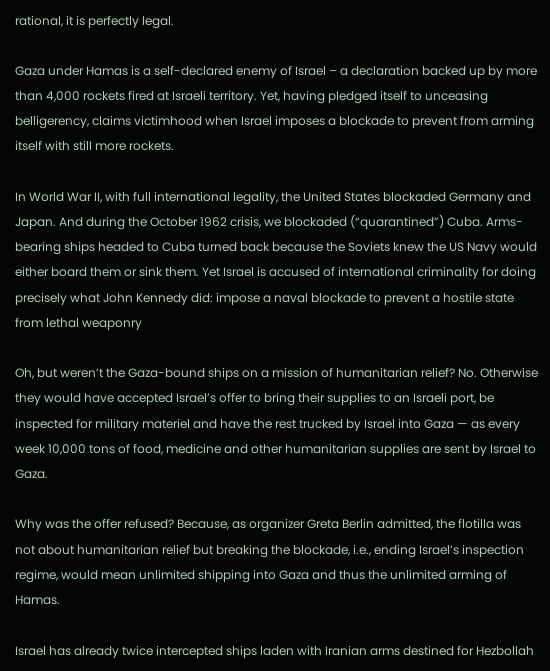rational, it is perfectly legal.

Gaza under Hamas is a self-declared enemy of Israel – a declaration backed up by more than 4,000 rockets fired at Israeli territory. Yet, having pledged itself to unceasing belligerency, claims victimhood when Israel imposes a blockade to prevent from arming itself with still more rockets.

In World War II, with full international legality, the United States blockaded Germany and Japan. And during the October 1962 crisis, we blockaded (“quarantined”) Cuba. Arms-bearing ships headed to Cuba turned back because the Soviets knew the US Navy would either board them or sink them. Yet Israel is accused of international criminality for doing precisely what John Kennedy did: impose a naval blockade to prevent a hostile state from lethal weaponry

Oh, but weren’t the Gaza-bound ships on a mission of humanitarian relief? No. Otherwise they would have accepted Israel’s offer to bring their supplies to an Israeli port, be inspected for military materiel and have the rest trucked by Israel into Gaza — as every week 10,000 tons of food, medicine and other humanitarian supplies are sent by Israel to Gaza.

Why was the offer refused? Because, as organizer Greta Berlin admitted, the flotilla was not about humanitarian relief but breaking the blockade, i.e., ending Israel’s inspection regime, would mean unlimited shipping into Gaza and thus the unlimited arming of Hamas.

Israel has already twice intercepted ships laden with Iranian arms destined for Hezbollah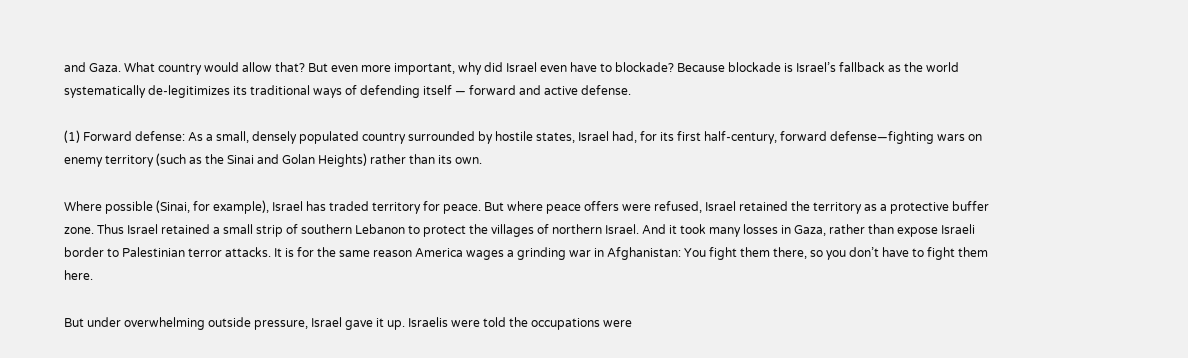and Gaza. What country would allow that? But even more important, why did Israel even have to blockade? Because blockade is Israel’s fallback as the world systematically de-legitimizes its traditional ways of defending itself — forward and active defense.

(1) Forward defense: As a small, densely populated country surrounded by hostile states, Israel had, for its first half-century, forward defense—fighting wars on enemy territory (such as the Sinai and Golan Heights) rather than its own.

Where possible (Sinai, for example), Israel has traded territory for peace. But where peace offers were refused, Israel retained the territory as a protective buffer zone. Thus Israel retained a small strip of southern Lebanon to protect the villages of northern Israel. And it took many losses in Gaza, rather than expose Israeli border to Palestinian terror attacks. It is for the same reason America wages a grinding war in Afghanistan: You fight them there, so you don’t have to fight them here.

But under overwhelming outside pressure, Israel gave it up. Israelis were told the occupations were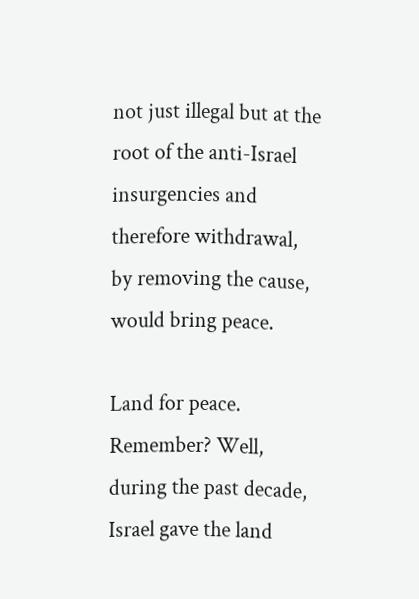not just illegal but at the root of the anti-Israel insurgencies and therefore withdrawal, by removing the cause, would bring peace.

Land for peace. Remember? Well, during the past decade, Israel gave the land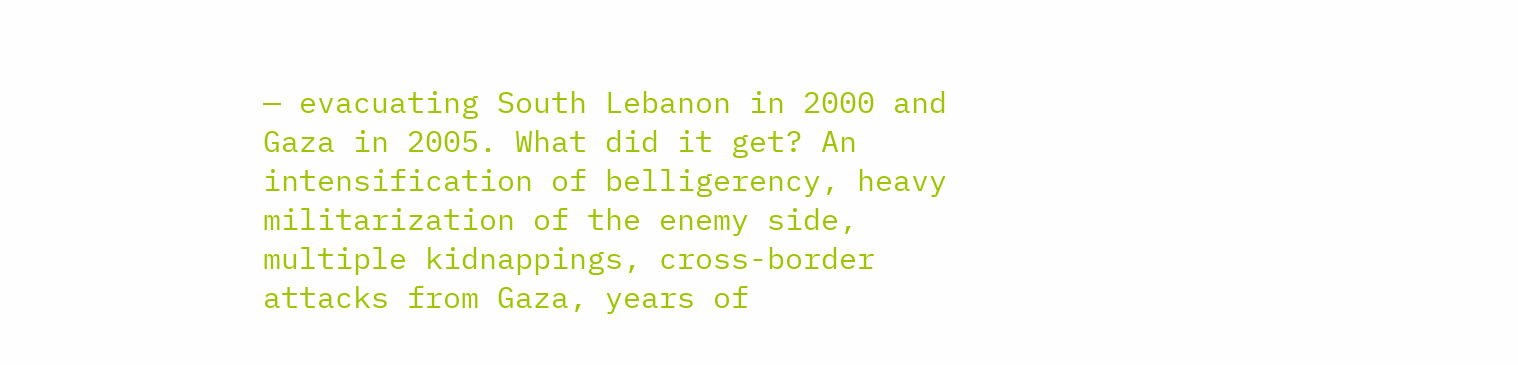— evacuating South Lebanon in 2000 and Gaza in 2005. What did it get? An intensification of belligerency, heavy militarization of the enemy side, multiple kidnappings, cross-border attacks from Gaza, years of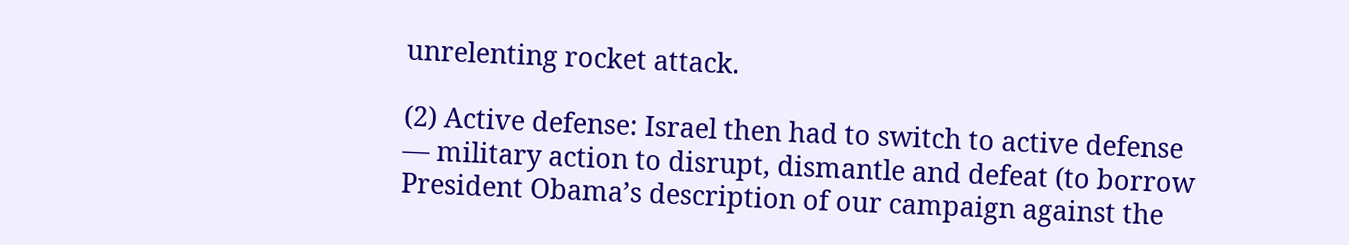unrelenting rocket attack.

(2) Active defense: Israel then had to switch to active defense — military action to disrupt, dismantle and defeat (to borrow President Obama’s description of our campaign against the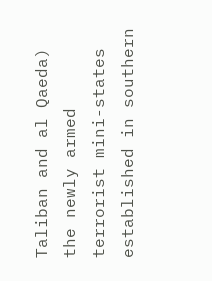Taliban and al Qaeda) the newly armed terrorist mini-states established in southern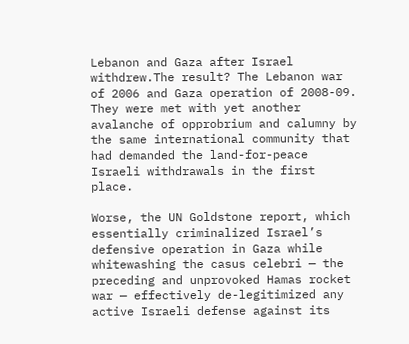Lebanon and Gaza after Israel withdrew.The result? The Lebanon war of 2006 and Gaza operation of 2008-09. They were met with yet another avalanche of opprobrium and calumny by the same international community that had demanded the land-for-peace Israeli withdrawals in the first place.

Worse, the UN Goldstone report, which essentially criminalized Israel’s defensive operation in Gaza while whitewashing the casus celebri — the preceding and unprovoked Hamas rocket war — effectively de-legitimized any active Israeli defense against its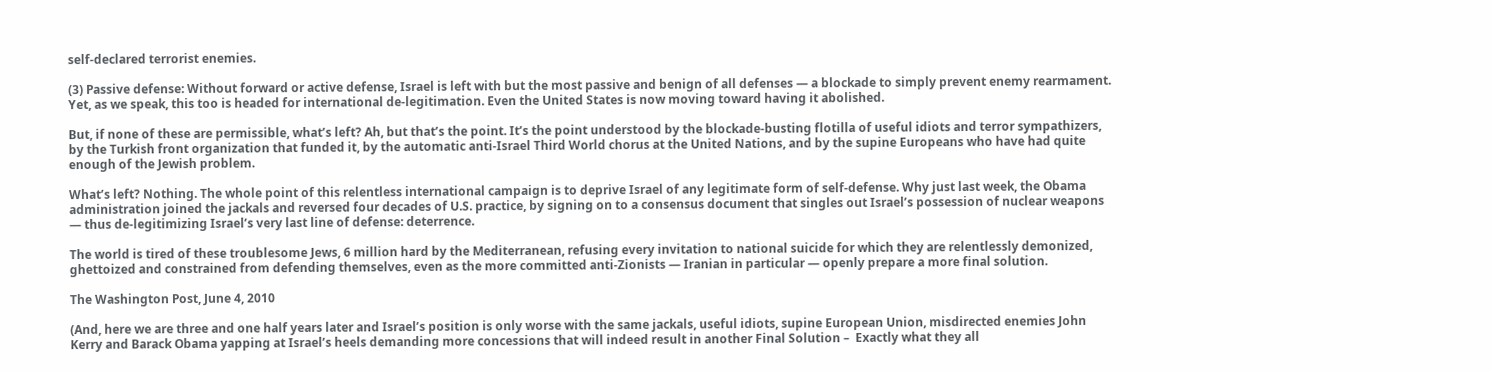self-declared terrorist enemies.

(3) Passive defense: Without forward or active defense, Israel is left with but the most passive and benign of all defenses — a blockade to simply prevent enemy rearmament. Yet, as we speak, this too is headed for international de-legitimation. Even the United States is now moving toward having it abolished.

But, if none of these are permissible, what’s left? Ah, but that’s the point. It’s the point understood by the blockade-busting flotilla of useful idiots and terror sympathizers, by the Turkish front organization that funded it, by the automatic anti-Israel Third World chorus at the United Nations, and by the supine Europeans who have had quite enough of the Jewish problem.

What’s left? Nothing. The whole point of this relentless international campaign is to deprive Israel of any legitimate form of self-defense. Why just last week, the Obama administration joined the jackals and reversed four decades of U.S. practice, by signing on to a consensus document that singles out Israel’s possession of nuclear weapons — thus de-legitimizing Israel’s very last line of defense: deterrence.

The world is tired of these troublesome Jews, 6 million hard by the Mediterranean, refusing every invitation to national suicide for which they are relentlessly demonized, ghettoized and constrained from defending themselves, even as the more committed anti-Zionists — Iranian in particular — openly prepare a more final solution.

The Washington Post, June 4, 2010

(And, here we are three and one half years later and Israel’s position is only worse with the same jackals, useful idiots, supine European Union, misdirected enemies John Kerry and Barack Obama yapping at Israel’s heels demanding more concessions that will indeed result in another Final Solution –  Exactly what they all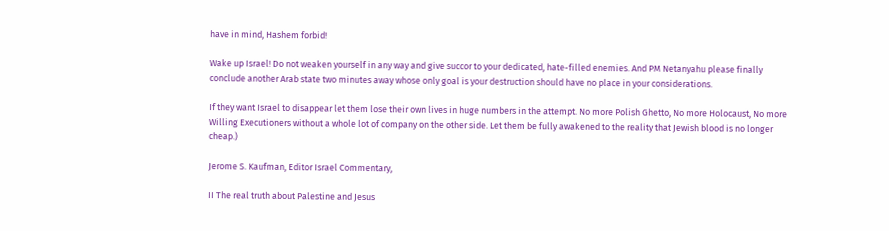have in mind, Hashem forbid!

Wake up Israel! Do not weaken yourself in any way and give succor to your dedicated, hate-filled enemies. And PM Netanyahu please finally conclude another Arab state two minutes away whose only goal is your destruction should have no place in your considerations.

If they want Israel to disappear let them lose their own lives in huge numbers in the attempt. No more Polish Ghetto, No more Holocaust, No more Willing Executioners without a whole lot of company on the other side. Let them be fully awakened to the reality that Jewish blood is no longer cheap.)

Jerome S. Kaufman, Editor Israel Commentary,

II The real truth about Palestine and Jesus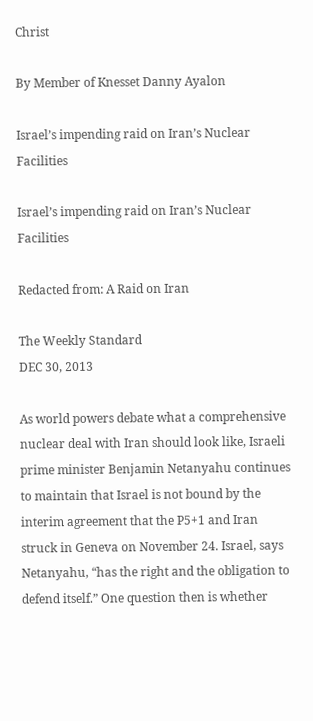Christ

By Member of Knesset Danny Ayalon

Israel’s impending raid on Iran’s Nuclear Facilities

Israel’s impending raid on Iran’s Nuclear Facilities

Redacted from: A Raid on Iran

The Weekly Standard
DEC 30, 2013

As world powers debate what a comprehensive nuclear deal with Iran should look like, Israeli prime minister Benjamin Netanyahu continues to maintain that Israel is not bound by the interim agreement that the P5+1 and Iran struck in Geneva on November 24. Israel, says Netanyahu, “has the right and the obligation to defend itself.” One question then is whether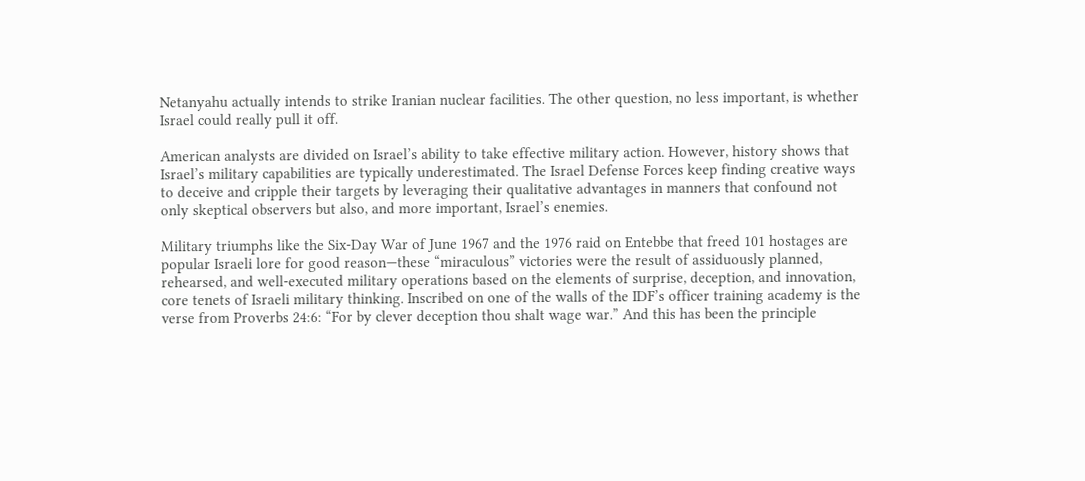Netanyahu actually intends to strike Iranian nuclear facilities. The other question, no less important, is whether Israel could really pull it off.

American analysts are divided on Israel’s ability to take effective military action. However, history shows that Israel’s military capabilities are typically underestimated. The Israel Defense Forces keep finding creative ways to deceive and cripple their targets by leveraging their qualitative advantages in manners that confound not only skeptical observers but also, and more important, Israel’s enemies.

Military triumphs like the Six-Day War of June 1967 and the 1976 raid on Entebbe that freed 101 hostages are popular Israeli lore for good reason—these “miraculous” victories were the result of assiduously planned, rehearsed, and well-executed military operations based on the elements of surprise, deception, and innovation, core tenets of Israeli military thinking. Inscribed on one of the walls of the IDF’s officer training academy is the verse from Proverbs 24:6: “For by clever deception thou shalt wage war.” And this has been the principle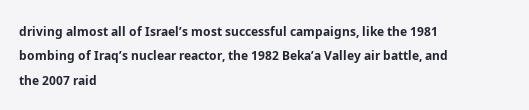driving almost all of Israel’s most successful campaigns, like the 1981 bombing of Iraq’s nuclear reactor, the 1982 Beka’a Valley air battle, and the 2007 raid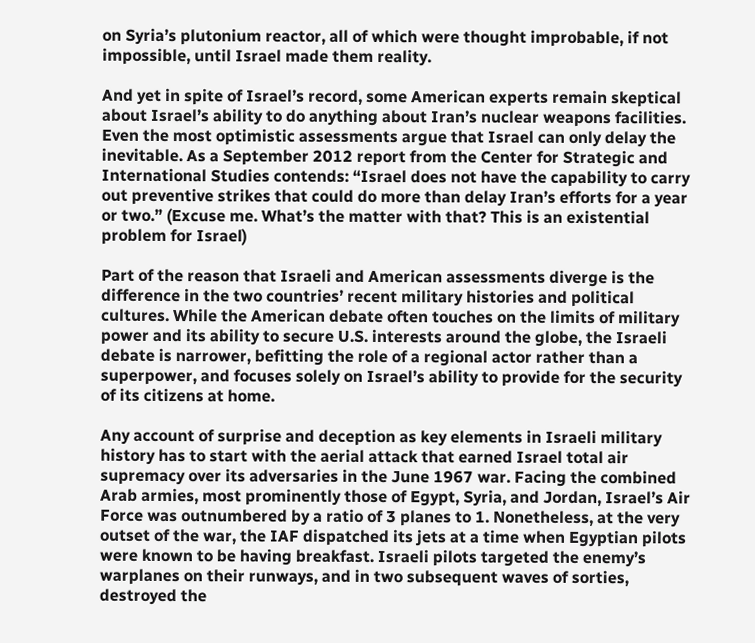on Syria’s plutonium reactor, all of which were thought improbable, if not impossible, until Israel made them reality.

And yet in spite of Israel’s record, some American experts remain skeptical about Israel’s ability to do anything about Iran’s nuclear weapons facilities. Even the most optimistic assessments argue that Israel can only delay the inevitable. As a September 2012 report from the Center for Strategic and International Studies contends: “Israel does not have the capability to carry out preventive strikes that could do more than delay Iran’s efforts for a year or two.” (Excuse me. What’s the matter with that? This is an existential problem for Israel)

Part of the reason that Israeli and American assessments diverge is the difference in the two countries’ recent military histories and political cultures. While the American debate often touches on the limits of military power and its ability to secure U.S. interests around the globe, the Israeli debate is narrower, befitting the role of a regional actor rather than a superpower, and focuses solely on Israel’s ability to provide for the security of its citizens at home.

Any account of surprise and deception as key elements in Israeli military history has to start with the aerial attack that earned Israel total air supremacy over its adversaries in the June 1967 war. Facing the combined Arab armies, most prominently those of Egypt, Syria, and Jordan, Israel’s Air Force was outnumbered by a ratio of 3 planes to 1. Nonetheless, at the very outset of the war, the IAF dispatched its jets at a time when Egyptian pilots were known to be having breakfast. Israeli pilots targeted the enemy’s warplanes on their runways, and in two subsequent waves of sorties, destroyed the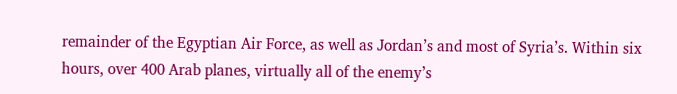remainder of the Egyptian Air Force, as well as Jordan’s and most of Syria’s. Within six hours, over 400 Arab planes, virtually all of the enemy’s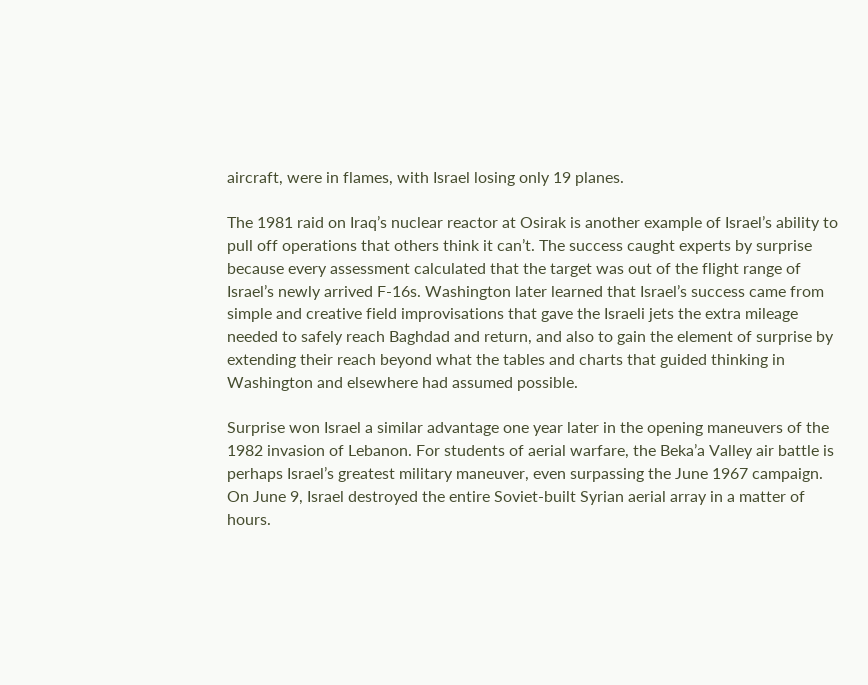aircraft, were in flames, with Israel losing only 19 planes.

The 1981 raid on Iraq’s nuclear reactor at Osirak is another example of Israel’s ability to pull off operations that others think it can’t. The success caught experts by surprise because every assessment calculated that the target was out of the flight range of Israel’s newly arrived F-16s. Washington later learned that Israel’s success came from simple and creative field improvisations that gave the Israeli jets the extra mileage needed to safely reach Baghdad and return, and also to gain the element of surprise by extending their reach beyond what the tables and charts that guided thinking in Washington and elsewhere had assumed possible.

Surprise won Israel a similar advantage one year later in the opening maneuvers of the 1982 invasion of Lebanon. For students of aerial warfare, the Beka’a Valley air battle is perhaps Israel’s greatest military maneuver, even surpassing the June 1967 campaign. On June 9, Israel destroyed the entire Soviet-built Syrian aerial array in a matter of hours.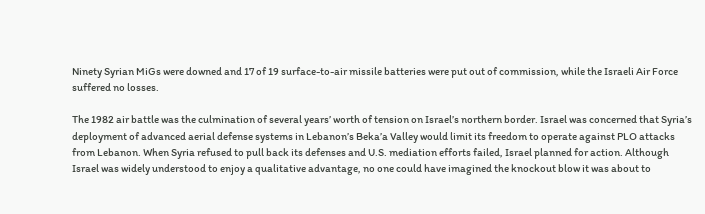Ninety Syrian MiGs were downed and 17 of 19 surface-to-air missile batteries were put out of commission, while the Israeli Air Force suffered no losses.

The 1982 air battle was the culmination of several years’ worth of tension on Israel’s northern border. Israel was concerned that Syria’s deployment of advanced aerial defense systems in Lebanon’s Beka’a Valley would limit its freedom to operate against PLO attacks from Lebanon. When Syria refused to pull back its defenses and U.S. mediation efforts failed, Israel planned for action. Although Israel was widely understood to enjoy a qualitative advantage, no one could have imagined the knockout blow it was about to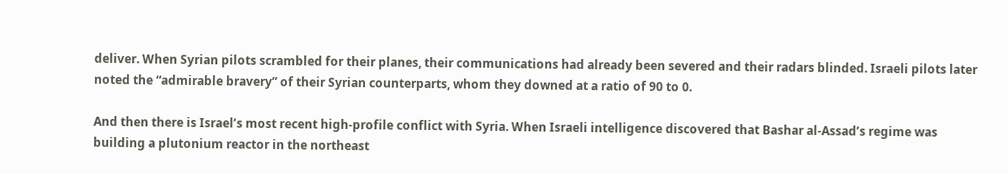deliver. When Syrian pilots scrambled for their planes, their communications had already been severed and their radars blinded. Israeli pilots later noted the “admirable bravery” of their Syrian counterparts, whom they downed at a ratio of 90 to 0.

And then there is Israel’s most recent high-profile conflict with Syria. When Israeli intelligence discovered that Bashar al-Assad’s regime was building a plutonium reactor in the northeast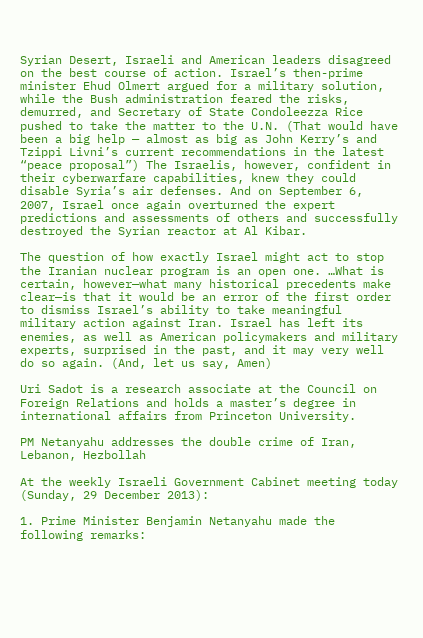Syrian Desert, Israeli and American leaders disagreed on the best course of action. Israel’s then-prime minister Ehud Olmert argued for a military solution, while the Bush administration feared the risks, demurred, and Secretary of State Condoleezza Rice pushed to take the matter to the U.N. (That would have been a big help — almost as big as John Kerry’s and Tzippi Livni’s current recommendations in the latest “peace proposal”) The Israelis, however, confident in their cyberwarfare capabilities, knew they could disable Syria’s air defenses. And on September 6, 2007, Israel once again overturned the expert predictions and assessments of others and successfully destroyed the Syrian reactor at Al Kibar.

The question of how exactly Israel might act to stop the Iranian nuclear program is an open one. …What is certain, however—what many historical precedents make clear—is that it would be an error of the first order to dismiss Israel’s ability to take meaningful military action against Iran. Israel has left its enemies, as well as American policymakers and military experts, surprised in the past, and it may very well do so again. (And, let us say, Amen)

Uri Sadot is a research associate at the Council on Foreign Relations and holds a master’s degree in international affairs from Princeton University.

PM Netanyahu addresses the double crime of Iran, Lebanon, Hezbollah

At the weekly Israeli Government Cabinet meeting today (Sunday, 29 December 2013):

1. Prime Minister Benjamin Netanyahu made the following remarks: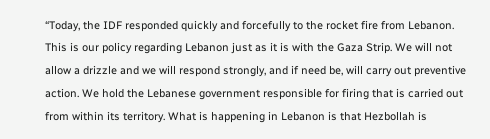“Today, the IDF responded quickly and forcefully to the rocket fire from Lebanon. This is our policy regarding Lebanon just as it is with the Gaza Strip. We will not allow a drizzle and we will respond strongly, and if need be, will carry out preventive action. We hold the Lebanese government responsible for firing that is carried out from within its territory. What is happening in Lebanon is that Hezbollah is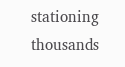stationing thousands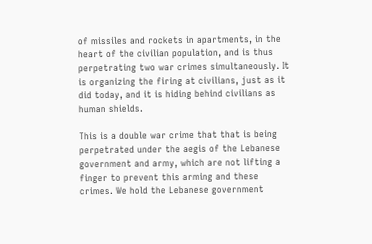of missiles and rockets in apartments, in the heart of the civilian population, and is thus perpetrating two war crimes simultaneously. It is organizing the firing at civilians, just as it did today, and it is hiding behind civilians as human shields.

This is a double war crime that that is being perpetrated under the aegis of the Lebanese government and army, which are not lifting a finger to prevent this arming and these crimes. We hold the Lebanese government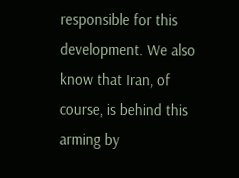responsible for this development. We also know that Iran, of course, is behind this arming by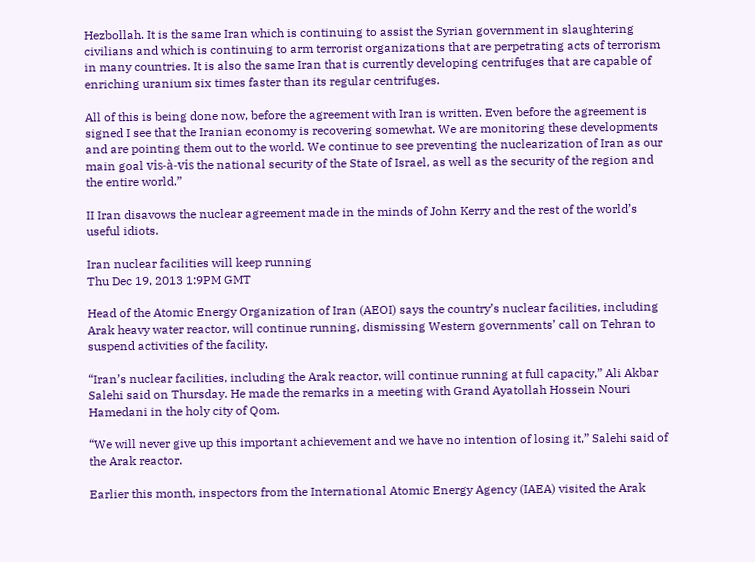Hezbollah. It is the same Iran which is continuing to assist the Syrian government in slaughtering civilians and which is continuing to arm terrorist organizations that are perpetrating acts of terrorism in many countries. It is also the same Iran that is currently developing centrifuges that are capable of enriching uranium six times faster than its regular centrifuges.

All of this is being done now, before the agreement with Iran is written. Even before the agreement is signed I see that the Iranian economy is recovering somewhat. We are monitoring these developments and are pointing them out to the world. We continue to see preventing the nuclearization of Iran as our main goal vis-à-vis the national security of the State of Israel, as well as the security of the region and the entire world.”

II Iran disavows the nuclear agreement made in the minds of John Kerry and the rest of the world’s useful idiots.

Iran nuclear facilities will keep running
Thu Dec 19, 2013 1:9PM GMT

Head of the Atomic Energy Organization of Iran (AEOI) says the country’s nuclear facilities, including Arak heavy water reactor, will continue running, dismissing Western governments’ call on Tehran to suspend activities of the facility.

“Iran’s nuclear facilities, including the Arak reactor, will continue running at full capacity,” Ali Akbar Salehi said on Thursday. He made the remarks in a meeting with Grand Ayatollah Hossein Nouri Hamedani in the holy city of Qom.

“We will never give up this important achievement and we have no intention of losing it,” Salehi said of the Arak reactor.

Earlier this month, inspectors from the International Atomic Energy Agency (IAEA) visited the Arak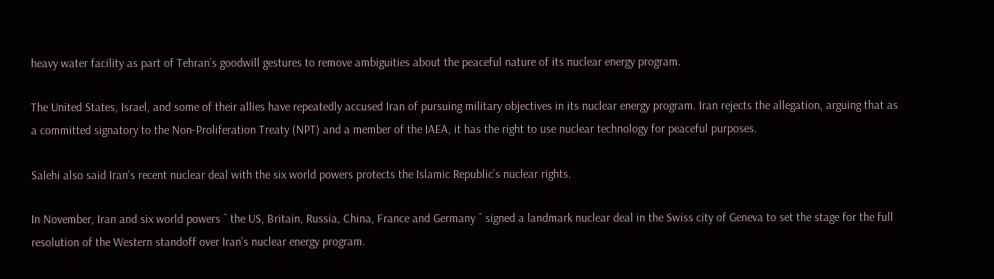heavy water facility as part of Tehran’s goodwill gestures to remove ambiguities about the peaceful nature of its nuclear energy program.

The United States, Israel, and some of their allies have repeatedly accused Iran of pursuing military objectives in its nuclear energy program. Iran rejects the allegation, arguing that as a committed signatory to the Non-Proliferation Treaty (NPT) and a member of the IAEA, it has the right to use nuclear technology for peaceful purposes.

Salehi also said Iran’s recent nuclear deal with the six world powers protects the Islamic Republic’s nuclear rights.

In November, Iran and six world powers ˆ the US, Britain, Russia, China, France and Germany ˆ signed a landmark nuclear deal in the Swiss city of Geneva to set the stage for the full resolution of the Western standoff over Iran’s nuclear energy program.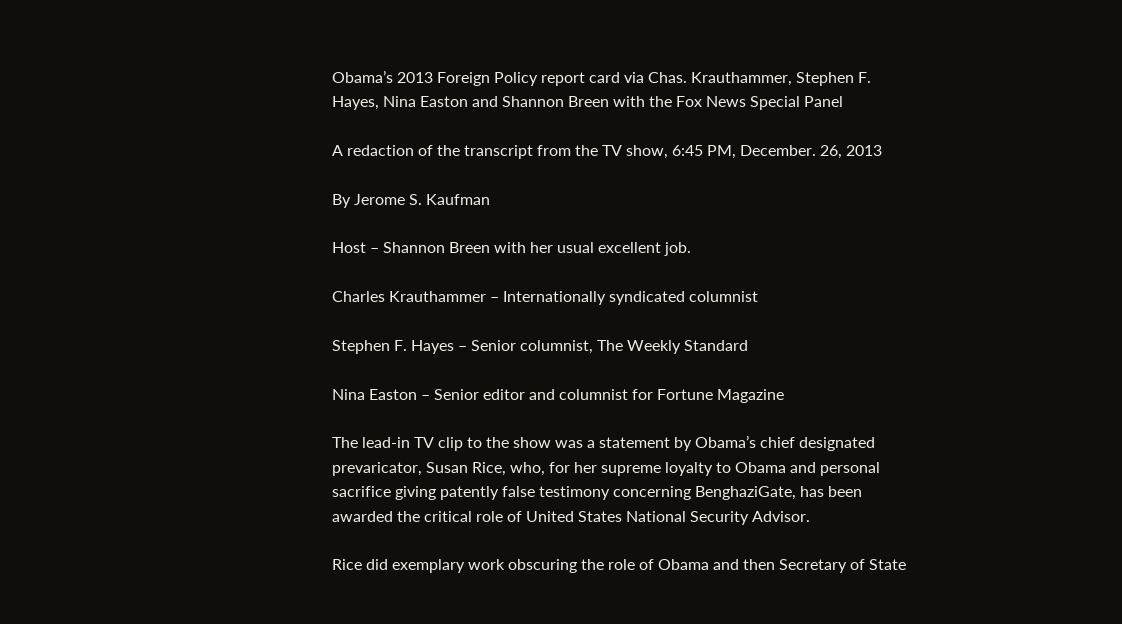Obama’s 2013 Foreign Policy report card via Chas. Krauthammer, Stephen F. Hayes, Nina Easton and Shannon Breen with the Fox News Special Panel

A redaction of the transcript from the TV show, 6:45 PM, December. 26, 2013

By Jerome S. Kaufman

Host – Shannon Breen with her usual excellent job.

Charles Krauthammer – Internationally syndicated columnist

Stephen F. Hayes – Senior columnist, The Weekly Standard

Nina Easton – Senior editor and columnist for Fortune Magazine

The lead-in TV clip to the show was a statement by Obama’s chief designated prevaricator, Susan Rice, who, for her supreme loyalty to Obama and personal sacrifice giving patently false testimony concerning BenghaziGate, has been awarded the critical role of United States National Security Advisor.

Rice did exemplary work obscuring the role of Obama and then Secretary of State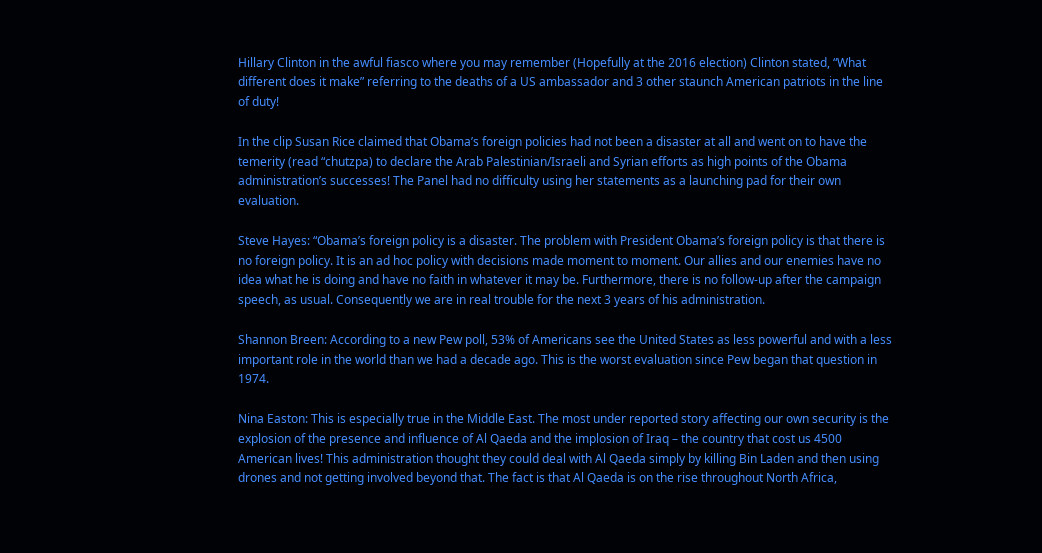Hillary Clinton in the awful fiasco where you may remember (Hopefully at the 2016 election) Clinton stated, “What different does it make” referring to the deaths of a US ambassador and 3 other staunch American patriots in the line of duty!

In the clip Susan Rice claimed that Obama’s foreign policies had not been a disaster at all and went on to have the temerity (read “chutzpa) to declare the Arab Palestinian/Israeli and Syrian efforts as high points of the Obama administration’s successes! The Panel had no difficulty using her statements as a launching pad for their own evaluation.

Steve Hayes: “Obama’s foreign policy is a disaster. The problem with President Obama’s foreign policy is that there is no foreign policy. It is an ad hoc policy with decisions made moment to moment. Our allies and our enemies have no idea what he is doing and have no faith in whatever it may be. Furthermore, there is no follow-up after the campaign speech, as usual. Consequently we are in real trouble for the next 3 years of his administration.

Shannon Breen: According to a new Pew poll, 53% of Americans see the United States as less powerful and with a less important role in the world than we had a decade ago. This is the worst evaluation since Pew began that question in 1974.

Nina Easton: This is especially true in the Middle East. The most under reported story affecting our own security is the explosion of the presence and influence of Al Qaeda and the implosion of Iraq – the country that cost us 4500 American lives! This administration thought they could deal with Al Qaeda simply by killing Bin Laden and then using drones and not getting involved beyond that. The fact is that Al Qaeda is on the rise throughout North Africa,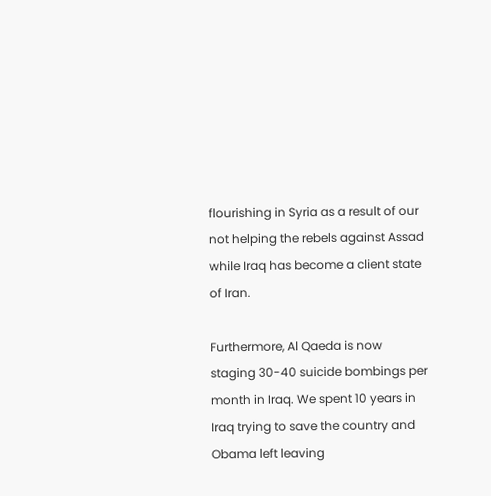flourishing in Syria as a result of our not helping the rebels against Assad while Iraq has become a client state of Iran.

Furthermore, Al Qaeda is now staging 30-40 suicide bombings per month in Iraq. We spent 10 years in Iraq trying to save the country and Obama left leaving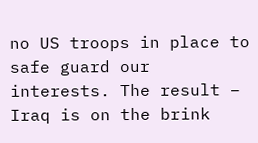no US troops in place to safe guard our interests. The result – Iraq is on the brink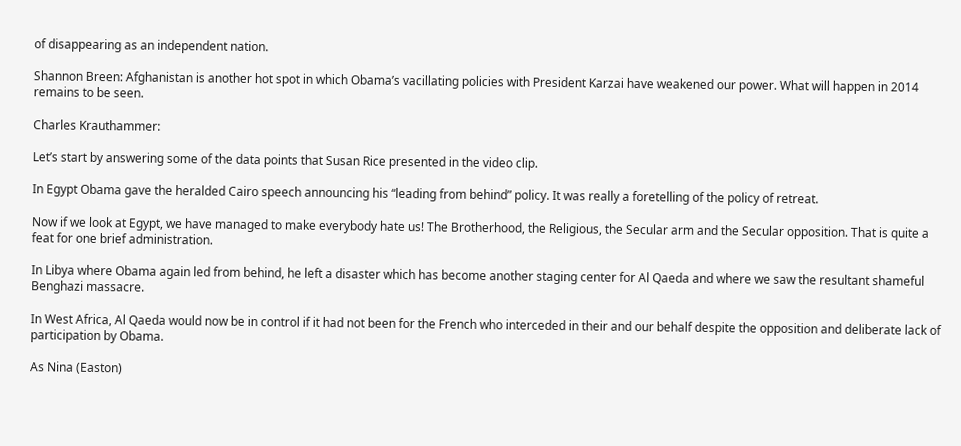of disappearing as an independent nation.

Shannon Breen: Afghanistan is another hot spot in which Obama’s vacillating policies with President Karzai have weakened our power. What will happen in 2014 remains to be seen.

Charles Krauthammer:

Let’s start by answering some of the data points that Susan Rice presented in the video clip.

In Egypt Obama gave the heralded Cairo speech announcing his “leading from behind” policy. It was really a foretelling of the policy of retreat.

Now if we look at Egypt, we have managed to make everybody hate us! The Brotherhood, the Religious, the Secular arm and the Secular opposition. That is quite a feat for one brief administration.

In Libya where Obama again led from behind, he left a disaster which has become another staging center for Al Qaeda and where we saw the resultant shameful Benghazi massacre.

In West Africa, Al Qaeda would now be in control if it had not been for the French who interceded in their and our behalf despite the opposition and deliberate lack of participation by Obama.

As Nina (Easton)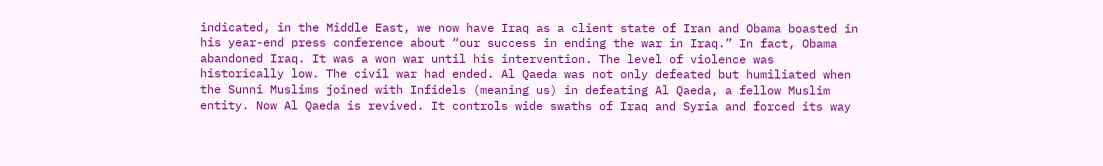indicated, in the Middle East, we now have Iraq as a client state of Iran and Obama boasted in his year-end press conference about “our success in ending the war in Iraq.” In fact, Obama abandoned Iraq. It was a won war until his intervention. The level of violence was historically low. The civil war had ended. Al Qaeda was not only defeated but humiliated when the Sunni Muslims joined with Infidels (meaning us) in defeating Al Qaeda, a fellow Muslim entity. Now Al Qaeda is revived. It controls wide swaths of Iraq and Syria and forced its way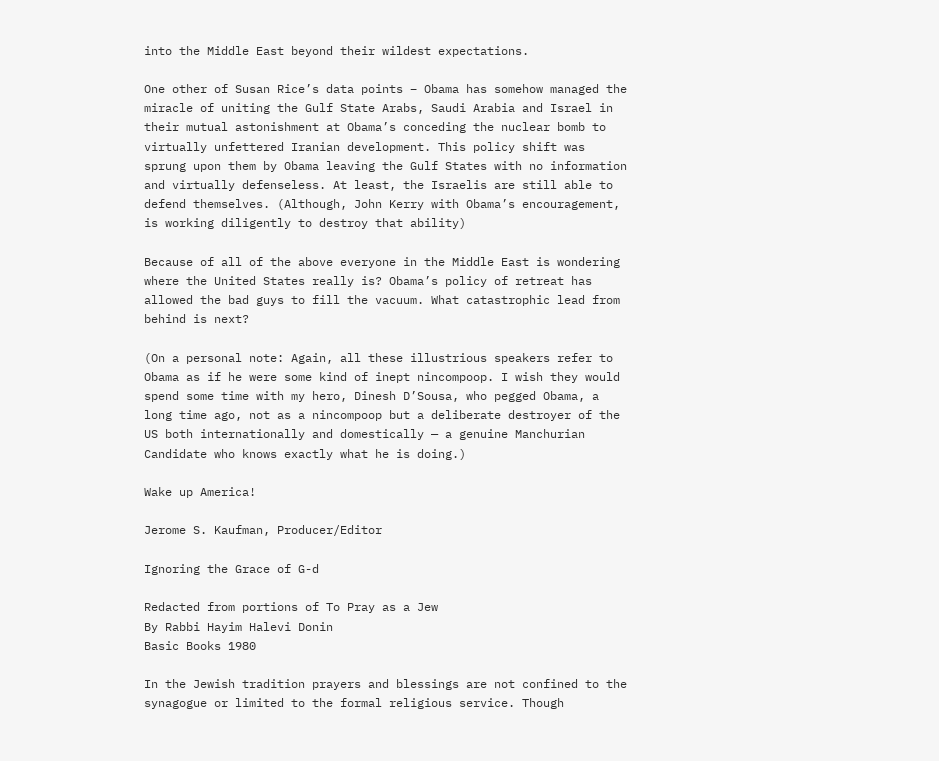into the Middle East beyond their wildest expectations.

One other of Susan Rice’s data points – Obama has somehow managed the miracle of uniting the Gulf State Arabs, Saudi Arabia and Israel in their mutual astonishment at Obama’s conceding the nuclear bomb to virtually unfettered Iranian development. This policy shift was sprung upon them by Obama leaving the Gulf States with no information and virtually defenseless. At least, the Israelis are still able to defend themselves. (Although, John Kerry with Obama’s encouragement, is working diligently to destroy that ability)

Because of all of the above everyone in the Middle East is wondering where the United States really is? Obama’s policy of retreat has allowed the bad guys to fill the vacuum. What catastrophic lead from behind is next?

(On a personal note: Again, all these illustrious speakers refer to Obama as if he were some kind of inept nincompoop. I wish they would spend some time with my hero, Dinesh D’Sousa, who pegged Obama, a long time ago, not as a nincompoop but a deliberate destroyer of the US both internationally and domestically — a genuine Manchurian Candidate who knows exactly what he is doing.)

Wake up America!

Jerome S. Kaufman, Producer/Editor

Ignoring the Grace of G-d

Redacted from portions of To Pray as a Jew
By Rabbi Hayim Halevi Donin
Basic Books 1980

In the Jewish tradition prayers and blessings are not confined to the synagogue or limited to the formal religious service. Though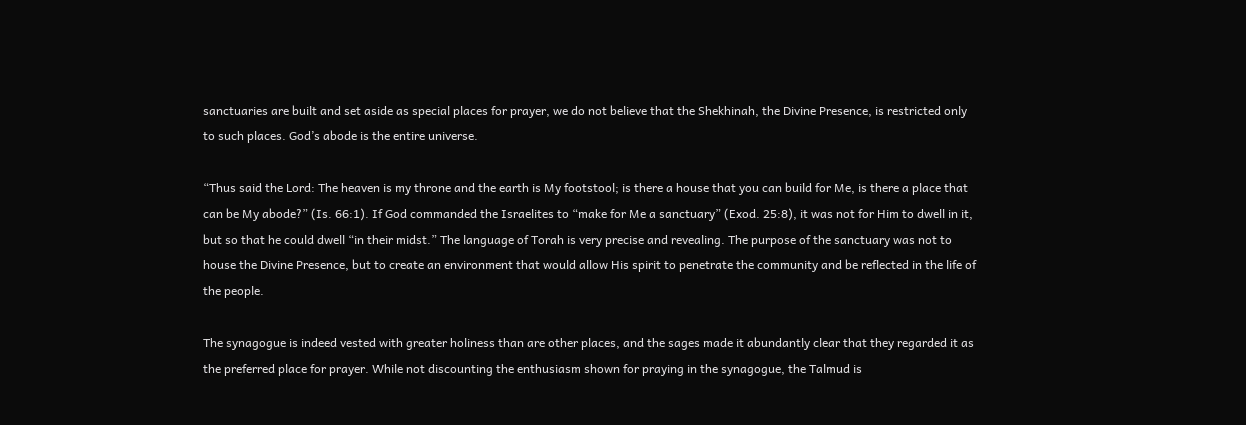sanctuaries are built and set aside as special places for prayer, we do not believe that the Shekhinah, the Divine Presence, is restricted only to such places. God’s abode is the entire universe.

“Thus said the Lord: The heaven is my throne and the earth is My footstool; is there a house that you can build for Me, is there a place that can be My abode?” (Is. 66:1). If God commanded the Israelites to “make for Me a sanctuary” (Exod. 25:8), it was not for Him to dwell in it, but so that he could dwell “in their midst.” The language of Torah is very precise and revealing. The purpose of the sanctuary was not to house the Divine Presence, but to create an environment that would allow His spirit to penetrate the community and be reflected in the life of the people.

The synagogue is indeed vested with greater holiness than are other places, and the sages made it abundantly clear that they regarded it as the preferred place for prayer. While not discounting the enthusiasm shown for praying in the synagogue, the Talmud is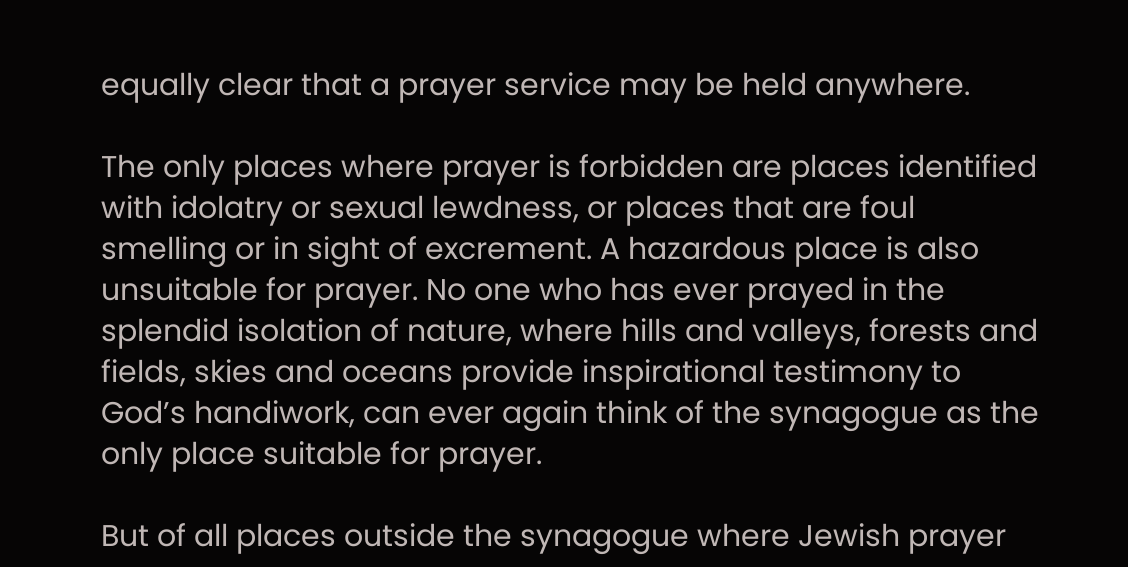equally clear that a prayer service may be held anywhere.

The only places where prayer is forbidden are places identified with idolatry or sexual lewdness, or places that are foul smelling or in sight of excrement. A hazardous place is also unsuitable for prayer. No one who has ever prayed in the splendid isolation of nature, where hills and valleys, forests and fields, skies and oceans provide inspirational testimony to God’s handiwork, can ever again think of the synagogue as the only place suitable for prayer.

But of all places outside the synagogue where Jewish prayer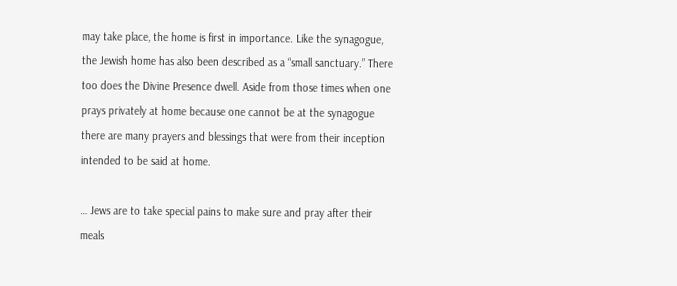may take place, the home is first in importance. Like the synagogue, the Jewish home has also been described as a “small sanctuary.” There too does the Divine Presence dwell. Aside from those times when one prays privately at home because one cannot be at the synagogue there are many prayers and blessings that were from their inception intended to be said at home.

… Jews are to take special pains to make sure and pray after their meals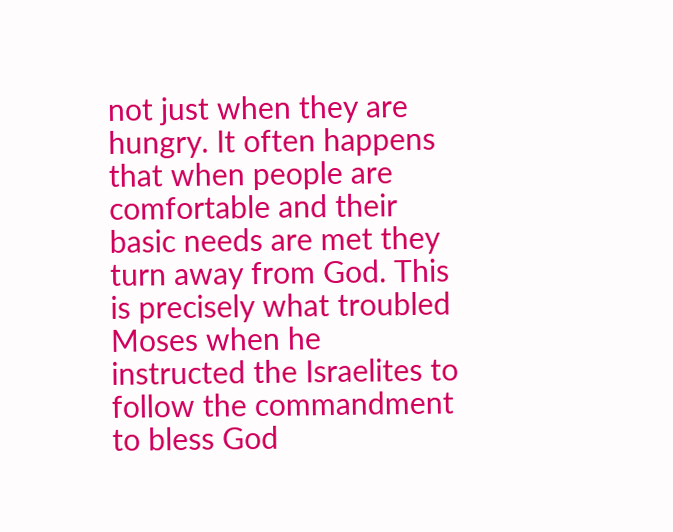not just when they are hungry. It often happens that when people are comfortable and their basic needs are met they turn away from God. This is precisely what troubled Moses when he instructed the Israelites to follow the commandment to bless God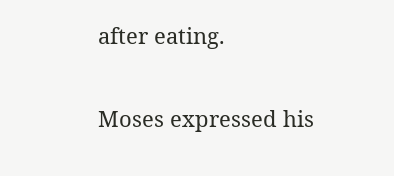after eating.

Moses expressed his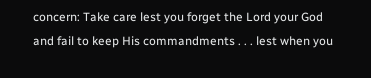concern: Take care lest you forget the Lord your God and fail to keep His commandments . . . lest when you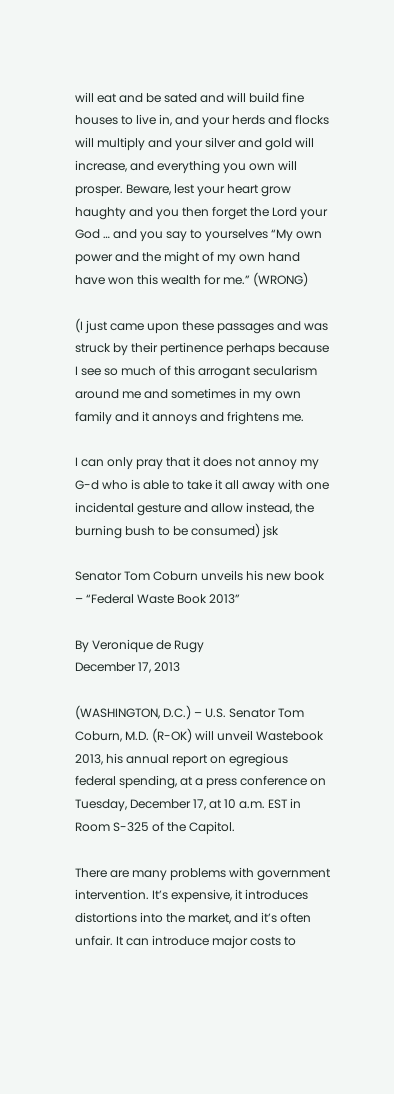will eat and be sated and will build fine houses to live in, and your herds and flocks will multiply and your silver and gold will increase, and everything you own will prosper. Beware, lest your heart grow haughty and you then forget the Lord your God … and you say to yourselves “My own power and the might of my own hand have won this wealth for me.” (WRONG)

(I just came upon these passages and was struck by their pertinence perhaps because I see so much of this arrogant secularism around me and sometimes in my own family and it annoys and frightens me.

I can only pray that it does not annoy my G-d who is able to take it all away with one incidental gesture and allow instead, the burning bush to be consumed) jsk

Senator Tom Coburn unveils his new book – “Federal Waste Book 2013”

By Veronique de Rugy
December 17, 2013

(WASHINGTON, D.C.) – U.S. Senator Tom Coburn, M.D. (R-OK) will unveil Wastebook 2013, his annual report on egregious federal spending, at a press conference on Tuesday, December 17, at 10 a.m. EST in Room S-325 of the Capitol.

There are many problems with government intervention. It’s expensive, it introduces distortions into the market, and it’s often unfair. It can introduce major costs to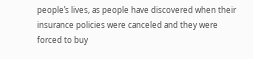people’s lives, as people have discovered when their insurance policies were canceled and they were forced to buy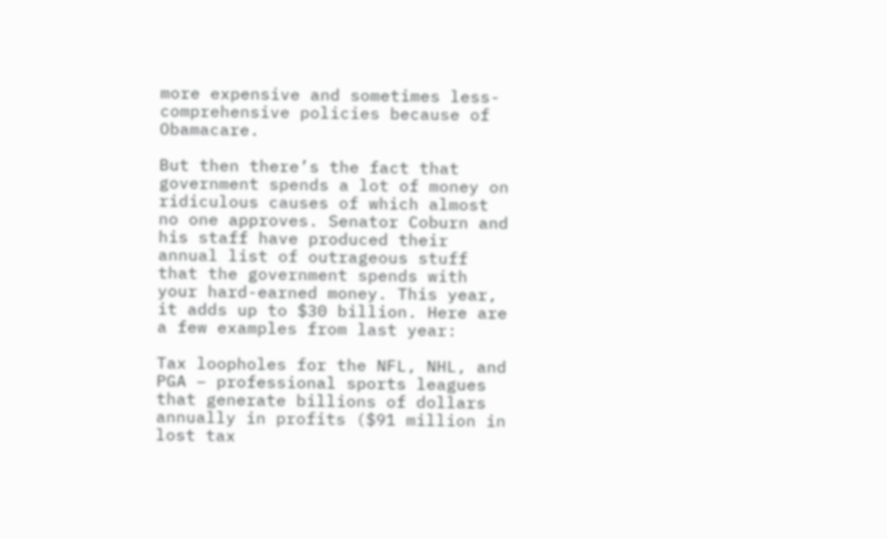more expensive and sometimes less-comprehensive policies because of Obamacare.

But then there’s the fact that government spends a lot of money on ridiculous causes of which almost no one approves. Senator Coburn and his staff have produced their annual list of outrageous stuff that the government spends with your hard-earned money. This year, it adds up to $30 billion. Here are a few examples from last year:

Tax loopholes for the NFL, NHL, and PGA – professional sports leagues that generate billions of dollars annually in profits ($91 million in lost tax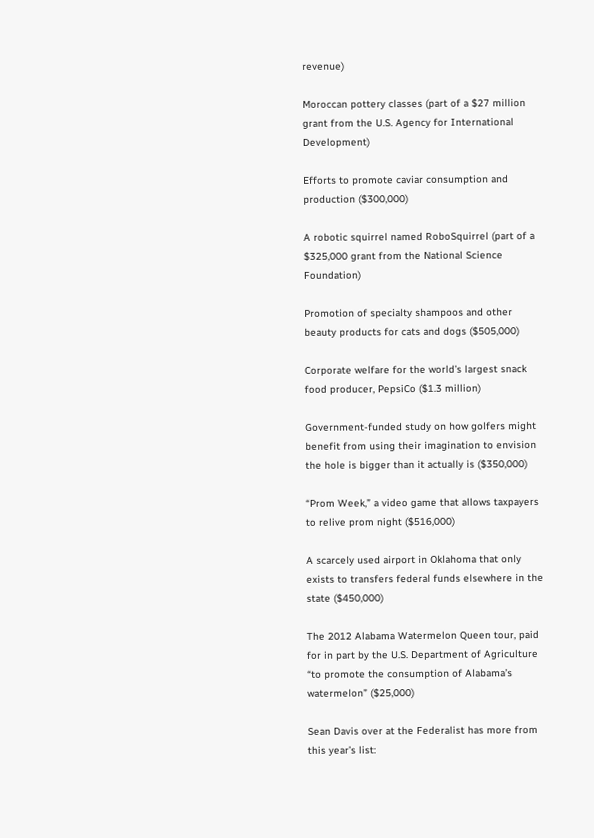revenue)

Moroccan pottery classes (part of a $27 million grant from the U.S. Agency for International Development)

Efforts to promote caviar consumption and production ($300,000)

A robotic squirrel named RoboSquirrel (part of a $325,000 grant from the National Science Foundation)

Promotion of specialty shampoos and other beauty products for cats and dogs ($505,000)

Corporate welfare for the world’s largest snack food producer, PepsiCo ($1.3 million)

Government-funded study on how golfers might benefit from using their imagination to envision the hole is bigger than it actually is ($350,000)

“Prom Week,” a video game that allows taxpayers to relive prom night ($516,000)

A scarcely used airport in Oklahoma that only exists to transfers federal funds elsewhere in the state ($450,000)

The 2012 Alabama Watermelon Queen tour, paid for in part by the U.S. Department of Agriculture “to promote the consumption of Alabama’s watermelon” ($25,000)

Sean Davis over at the Federalist has more from this year’s list: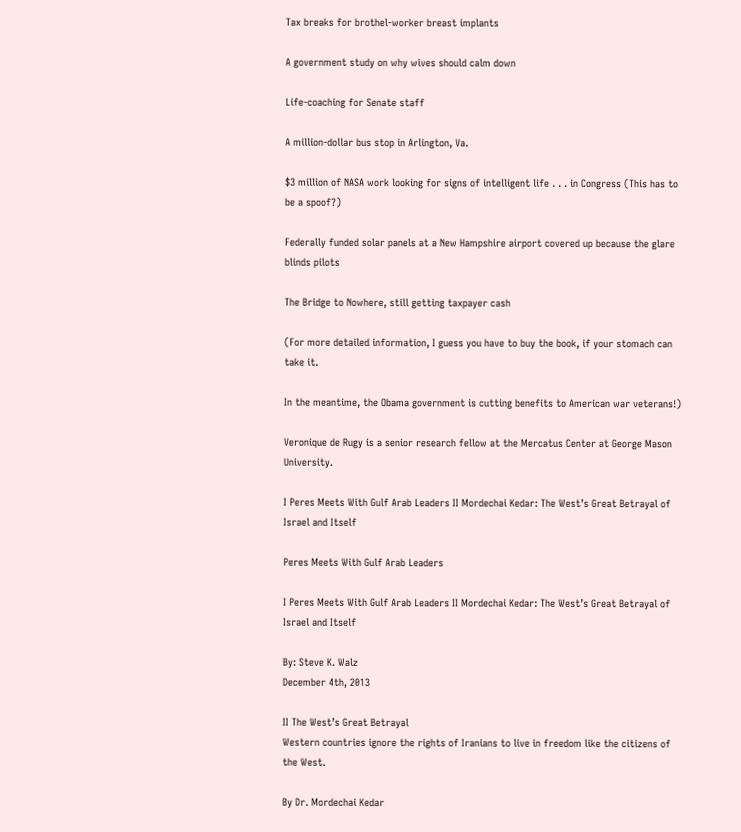Tax breaks for brothel-worker breast implants

A government study on why wives should calm down

Life-coaching for Senate staff

A million-dollar bus stop in Arlington, Va.

$3 million of NASA work looking for signs of intelligent life . . . in Congress (This has to be a spoof?)

Federally funded solar panels at a New Hampshire airport covered up because the glare blinds pilots

The Bridge to Nowhere, still getting taxpayer cash

(For more detailed information, I guess you have to buy the book, if your stomach can take it.

In the meantime, the Obama government is cutting benefits to American war veterans!)

Veronique de Rugy is a senior research fellow at the Mercatus Center at George Mason University.

I Peres Meets With Gulf Arab Leaders II Mordechai Kedar: The West’s Great Betrayal of Israel and Itself

Peres Meets With Gulf Arab Leaders

I Peres Meets With Gulf Arab Leaders II Mordechai Kedar: The West’s Great Betrayal of Israel and Itself

By: Steve K. Walz
December 4th, 2013

II The West’s Great Betrayal
Western countries ignore the rights of Iranians to live in freedom like the citizens of the West.

By Dr. Mordechai Kedar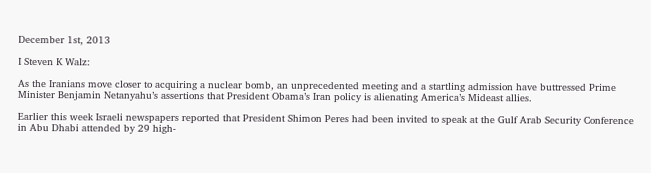December 1st, 2013

I Steven K Walz:

As the Iranians move closer to acquiring a nuclear bomb, an unprecedented meeting and a startling admission have buttressed Prime Minister Benjamin Netanyahu’s assertions that President Obama’s Iran policy is alienating America’s Mideast allies.

Earlier this week Israeli newspapers reported that President Shimon Peres had been invited to speak at the Gulf Arab Security Conference in Abu Dhabi attended by 29 high-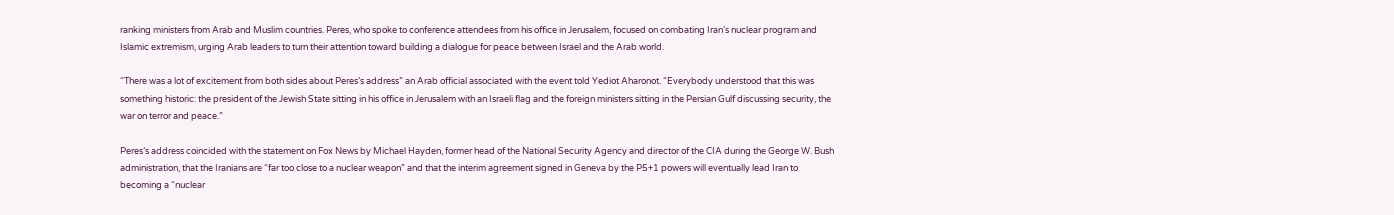ranking ministers from Arab and Muslim countries. Peres, who spoke to conference attendees from his office in Jerusalem, focused on combating Iran’s nuclear program and Islamic extremism, urging Arab leaders to turn their attention toward building a dialogue for peace between Israel and the Arab world.

“There was a lot of excitement from both sides about Peres’s address” an Arab official associated with the event told Yediot Aharonot. “Everybody understood that this was something historic: the president of the Jewish State sitting in his office in Jerusalem with an Israeli flag and the foreign ministers sitting in the Persian Gulf discussing security, the war on terror and peace.”

Peres’s address coincided with the statement on Fox News by Michael Hayden, former head of the National Security Agency and director of the CIA during the George W. Bush administration, that the Iranians are “far too close to a nuclear weapon” and that the interim agreement signed in Geneva by the P5+1 powers will eventually lead Iran to becoming a “nuclear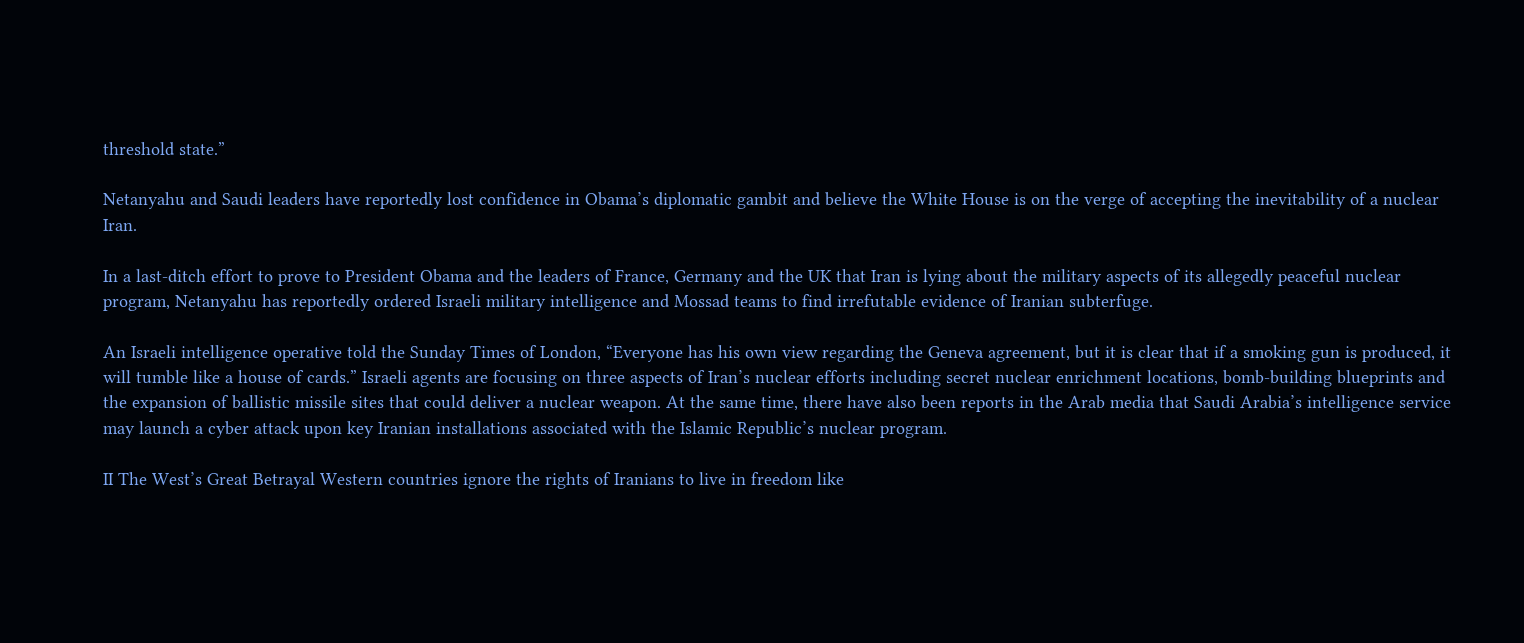threshold state.”

Netanyahu and Saudi leaders have reportedly lost confidence in Obama’s diplomatic gambit and believe the White House is on the verge of accepting the inevitability of a nuclear Iran.

In a last-ditch effort to prove to President Obama and the leaders of France, Germany and the UK that Iran is lying about the military aspects of its allegedly peaceful nuclear program, Netanyahu has reportedly ordered Israeli military intelligence and Mossad teams to find irrefutable evidence of Iranian subterfuge.

An Israeli intelligence operative told the Sunday Times of London, “Everyone has his own view regarding the Geneva agreement, but it is clear that if a smoking gun is produced, it will tumble like a house of cards.” Israeli agents are focusing on three aspects of Iran’s nuclear efforts including secret nuclear enrichment locations, bomb-building blueprints and the expansion of ballistic missile sites that could deliver a nuclear weapon. At the same time, there have also been reports in the Arab media that Saudi Arabia’s intelligence service may launch a cyber attack upon key Iranian installations associated with the Islamic Republic’s nuclear program.

II The West’s Great Betrayal Western countries ignore the rights of Iranians to live in freedom like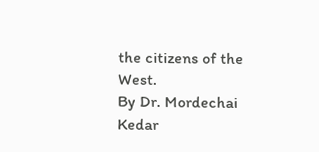the citizens of the West.
By Dr. Mordechai Kedar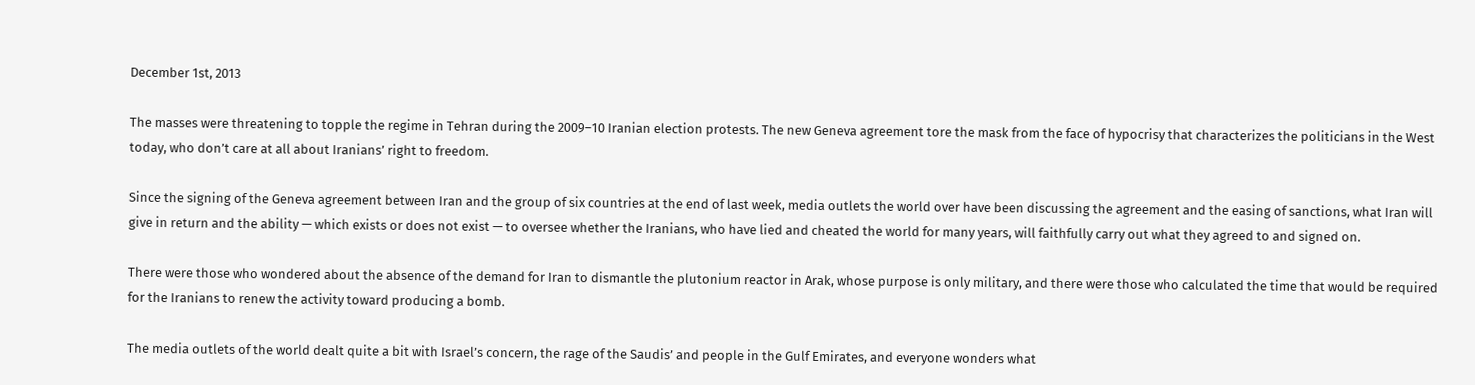December 1st, 2013

The masses were threatening to topple the regime in Tehran during the 2009–10 Iranian election protests. The new Geneva agreement tore the mask from the face of hypocrisy that characterizes the politicians in the West today, who don’t care at all about Iranians’ right to freedom.

Since the signing of the Geneva agreement between Iran and the group of six countries at the end of last week, media outlets the world over have been discussing the agreement and the easing of sanctions, what Iran will give in return and the ability — which exists or does not exist — to oversee whether the Iranians, who have lied and cheated the world for many years, will faithfully carry out what they agreed to and signed on.

There were those who wondered about the absence of the demand for Iran to dismantle the plutonium reactor in Arak, whose purpose is only military, and there were those who calculated the time that would be required for the Iranians to renew the activity toward producing a bomb.

The media outlets of the world dealt quite a bit with Israel’s concern, the rage of the Saudis’ and people in the Gulf Emirates, and everyone wonders what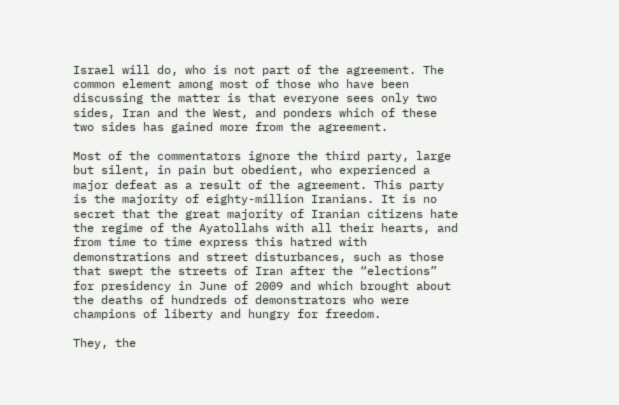Israel will do, who is not part of the agreement. The common element among most of those who have been discussing the matter is that everyone sees only two sides, Iran and the West, and ponders which of these two sides has gained more from the agreement.

Most of the commentators ignore the third party, large but silent, in pain but obedient, who experienced a major defeat as a result of the agreement. This party is the majority of eighty-million Iranians. It is no secret that the great majority of Iranian citizens hate the regime of the Ayatollahs with all their hearts, and from time to time express this hatred with demonstrations and street disturbances, such as those that swept the streets of Iran after the “elections” for presidency in June of 2009 and which brought about the deaths of hundreds of demonstrators who were champions of liberty and hungry for freedom.

They, the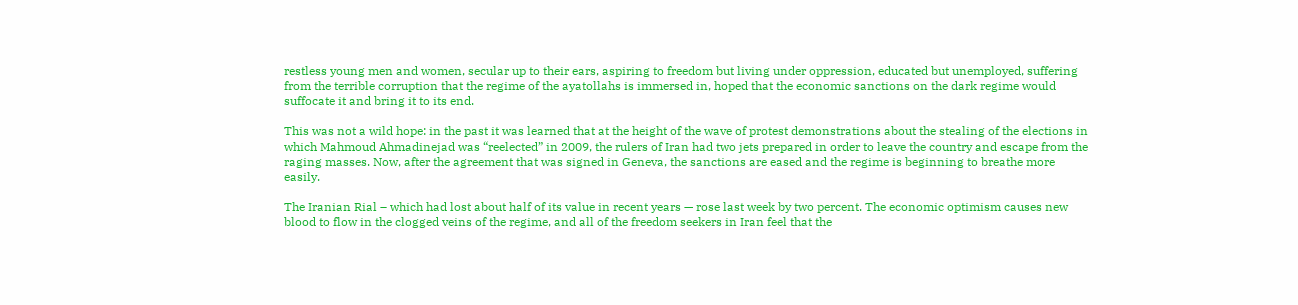restless young men and women, secular up to their ears, aspiring to freedom but living under oppression, educated but unemployed, suffering from the terrible corruption that the regime of the ayatollahs is immersed in, hoped that the economic sanctions on the dark regime would suffocate it and bring it to its end.

This was not a wild hope: in the past it was learned that at the height of the wave of protest demonstrations about the stealing of the elections in which Mahmoud Ahmadinejad was “reelected” in 2009, the rulers of Iran had two jets prepared in order to leave the country and escape from the raging masses. Now, after the agreement that was signed in Geneva, the sanctions are eased and the regime is beginning to breathe more easily.

The Iranian Rial – which had lost about half of its value in recent years — rose last week by two percent. The economic optimism causes new blood to flow in the clogged veins of the regime, and all of the freedom seekers in Iran feel that the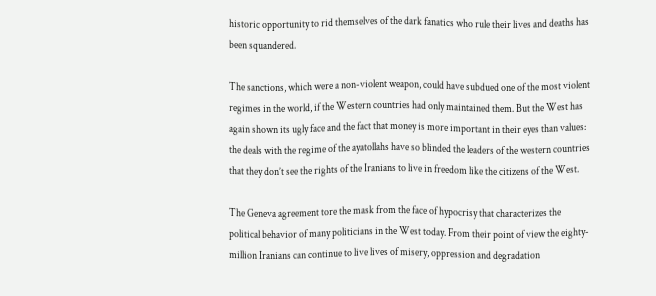historic opportunity to rid themselves of the dark fanatics who rule their lives and deaths has been squandered.

The sanctions, which were a non-violent weapon, could have subdued one of the most violent regimes in the world, if the Western countries had only maintained them. But the West has again shown its ugly face and the fact that money is more important in their eyes than values: the deals with the regime of the ayatollahs have so blinded the leaders of the western countries that they don’t see the rights of the Iranians to live in freedom like the citizens of the West.

The Geneva agreement tore the mask from the face of hypocrisy that characterizes the political behavior of many politicians in the West today. From their point of view the eighty-million Iranians can continue to live lives of misery, oppression and degradation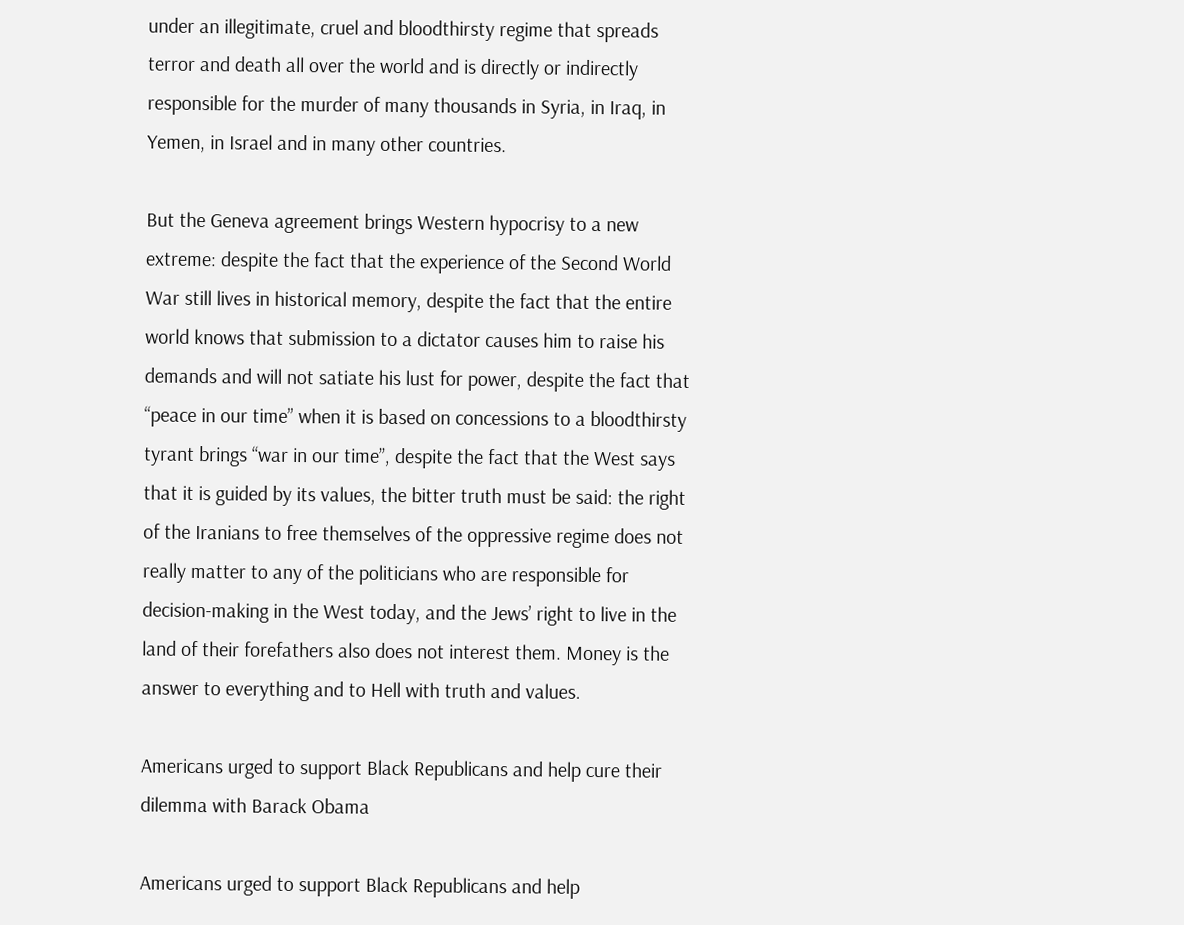under an illegitimate, cruel and bloodthirsty regime that spreads terror and death all over the world and is directly or indirectly responsible for the murder of many thousands in Syria, in Iraq, in Yemen, in Israel and in many other countries.

But the Geneva agreement brings Western hypocrisy to a new extreme: despite the fact that the experience of the Second World War still lives in historical memory, despite the fact that the entire world knows that submission to a dictator causes him to raise his demands and will not satiate his lust for power, despite the fact that “peace in our time” when it is based on concessions to a bloodthirsty tyrant brings “war in our time”, despite the fact that the West says that it is guided by its values, the bitter truth must be said: the right of the Iranians to free themselves of the oppressive regime does not really matter to any of the politicians who are responsible for decision-making in the West today, and the Jews’ right to live in the land of their forefathers also does not interest them. Money is the answer to everything and to Hell with truth and values.

Americans urged to support Black Republicans and help cure their dilemma with Barack Obama

Americans urged to support Black Republicans and help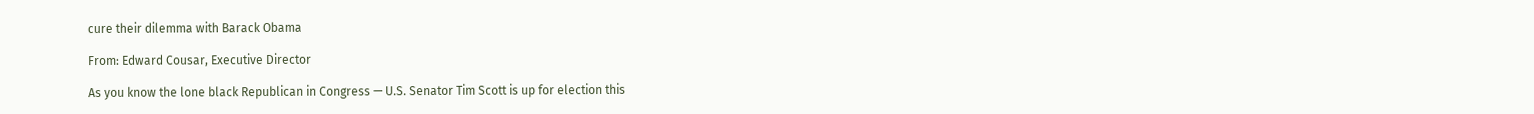cure their dilemma with Barack Obama

From: Edward Cousar, Executive Director

As you know the lone black Republican in Congress — U.S. Senator Tim Scott is up for election this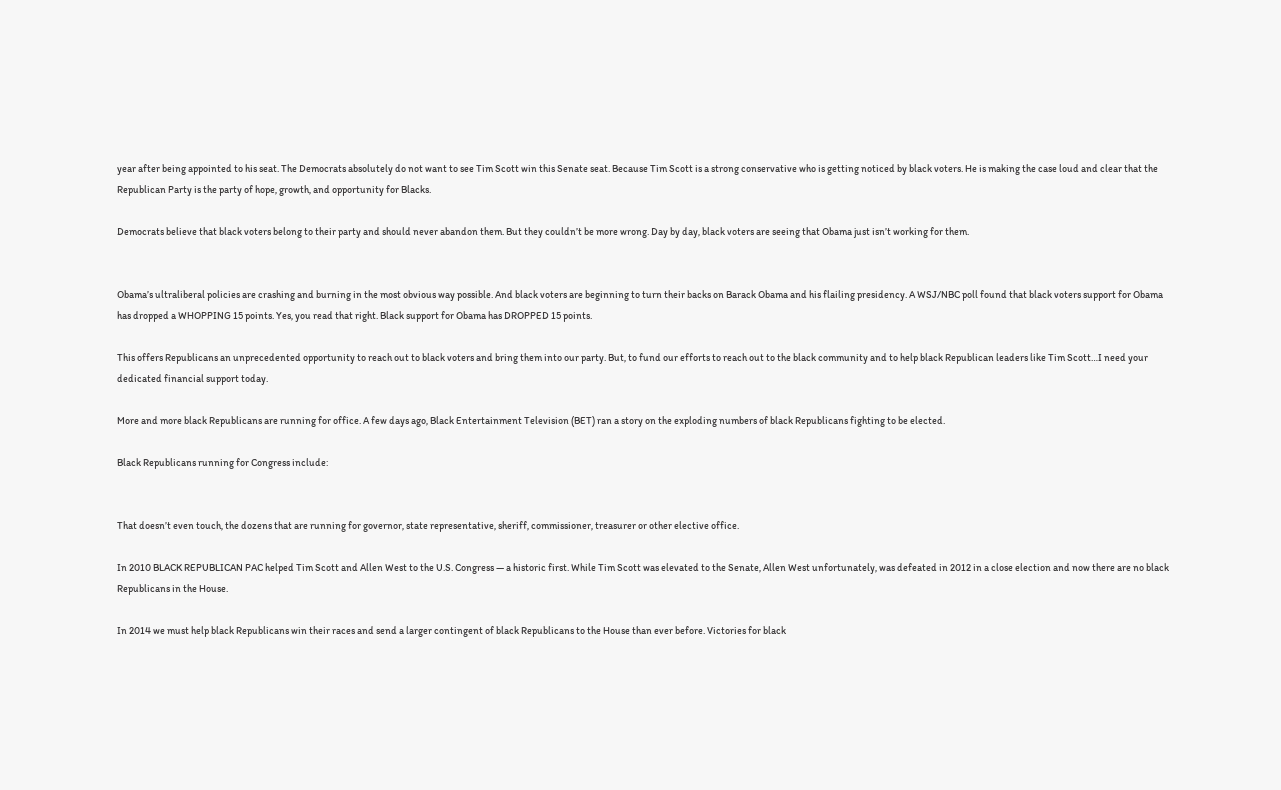year after being appointed to his seat. The Democrats absolutely do not want to see Tim Scott win this Senate seat. Because Tim Scott is a strong conservative who is getting noticed by black voters. He is making the case loud and clear that the Republican Party is the party of hope, growth, and opportunity for Blacks.

Democrats believe that black voters belong to their party and should never abandon them. But they couldn’t be more wrong. Day by day, black voters are seeing that Obama just isn’t working for them.


Obama’s ultraliberal policies are crashing and burning in the most obvious way possible. And black voters are beginning to turn their backs on Barack Obama and his flailing presidency. A WSJ/NBC poll found that black voters support for Obama has dropped a WHOPPING 15 points. Yes, you read that right. Black support for Obama has DROPPED 15 points.

This offers Republicans an unprecedented opportunity to reach out to black voters and bring them into our party. But, to fund our efforts to reach out to the black community and to help black Republican leaders like Tim Scott…I need your dedicated financial support today.

More and more black Republicans are running for office. A few days ago, Black Entertainment Television (BET) ran a story on the exploding numbers of black Republicans fighting to be elected.

Black Republicans running for Congress include:


That doesn’t even touch, the dozens that are running for governor, state representative, sheriff, commissioner, treasurer or other elective office.

In 2010 BLACK REPUBLICAN PAC helped Tim Scott and Allen West to the U.S. Congress — a historic first. While Tim Scott was elevated to the Senate, Allen West unfortunately, was defeated in 2012 in a close election and now there are no black Republicans in the House.

In 2014 we must help black Republicans win their races and send a larger contingent of black Republicans to the House than ever before. Victories for black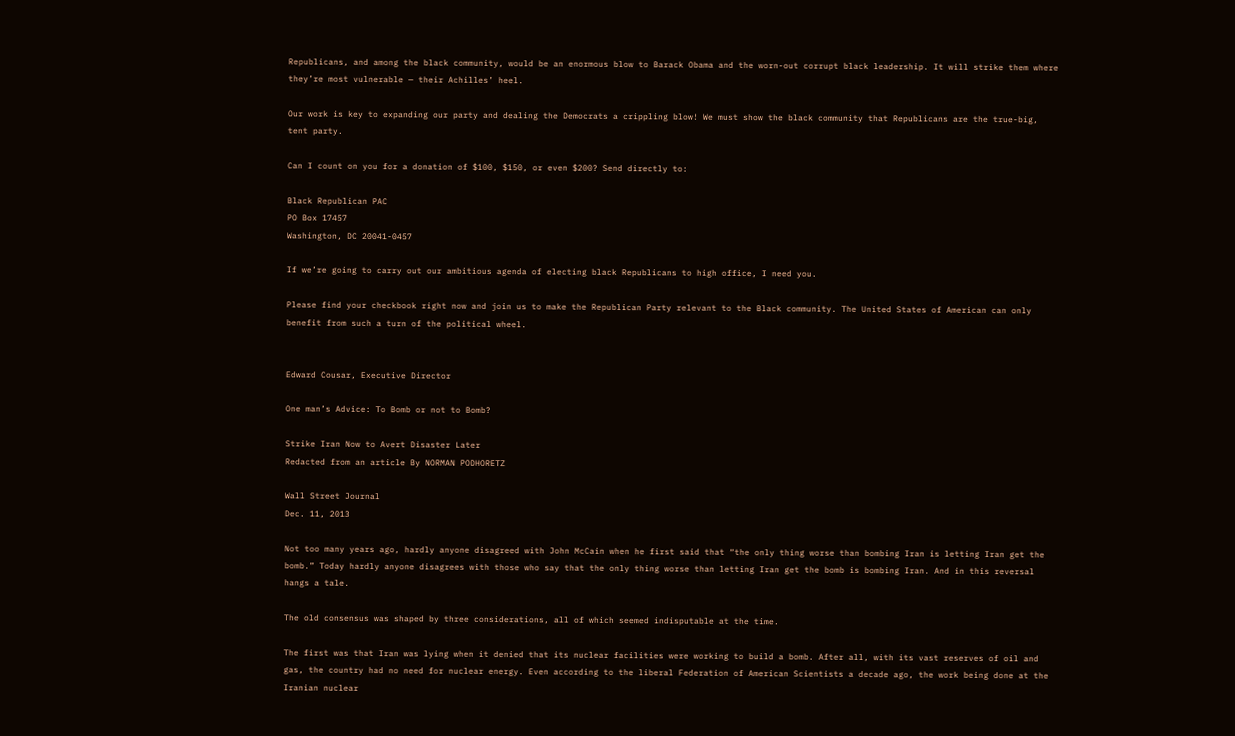Republicans, and among the black community, would be an enormous blow to Barack Obama and the worn-out corrupt black leadership. It will strike them where they’re most vulnerable — their Achilles’ heel.

Our work is key to expanding our party and dealing the Democrats a crippling blow! We must show the black community that Republicans are the true-big, tent party.

Can I count on you for a donation of $100, $150, or even $200? Send directly to:

Black Republican PAC
PO Box 17457
Washington, DC 20041-0457

If we’re going to carry out our ambitious agenda of electing black Republicans to high office, I need you.

Please find your checkbook right now and join us to make the Republican Party relevant to the Black community. The United States of American can only benefit from such a turn of the political wheel.


Edward Cousar, Executive Director

One man’s Advice: To Bomb or not to Bomb?

Strike Iran Now to Avert Disaster Later
Redacted from an article By NORMAN PODHORETZ

Wall Street Journal
Dec. 11, 2013

Not too many years ago, hardly anyone disagreed with John McCain when he first said that “the only thing worse than bombing Iran is letting Iran get the bomb.” Today hardly anyone disagrees with those who say that the only thing worse than letting Iran get the bomb is bombing Iran. And in this reversal hangs a tale.

The old consensus was shaped by three considerations, all of which seemed indisputable at the time.

The first was that Iran was lying when it denied that its nuclear facilities were working to build a bomb. After all, with its vast reserves of oil and gas, the country had no need for nuclear energy. Even according to the liberal Federation of American Scientists a decade ago, the work being done at the Iranian nuclear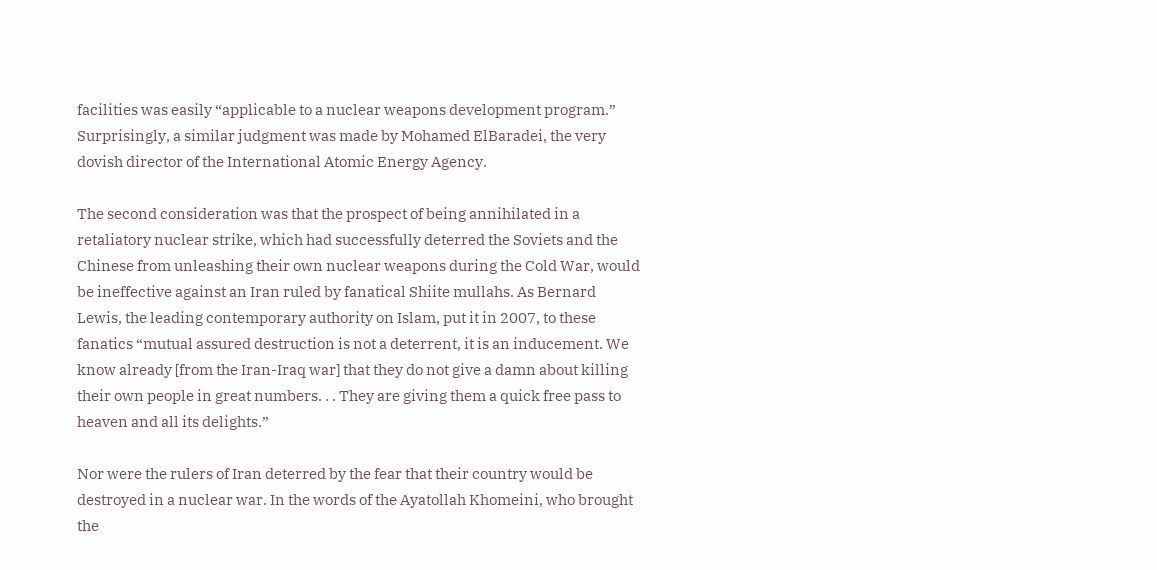facilities was easily “applicable to a nuclear weapons development program.” Surprisingly, a similar judgment was made by Mohamed ElBaradei, the very dovish director of the International Atomic Energy Agency.

The second consideration was that the prospect of being annihilated in a retaliatory nuclear strike, which had successfully deterred the Soviets and the Chinese from unleashing their own nuclear weapons during the Cold War, would be ineffective against an Iran ruled by fanatical Shiite mullahs. As Bernard Lewis, the leading contemporary authority on Islam, put it in 2007, to these fanatics “mutual assured destruction is not a deterrent, it is an inducement. We know already [from the Iran-Iraq war] that they do not give a damn about killing their own people in great numbers. . . They are giving them a quick free pass to heaven and all its delights.”

Nor were the rulers of Iran deterred by the fear that their country would be destroyed in a nuclear war. In the words of the Ayatollah Khomeini, who brought the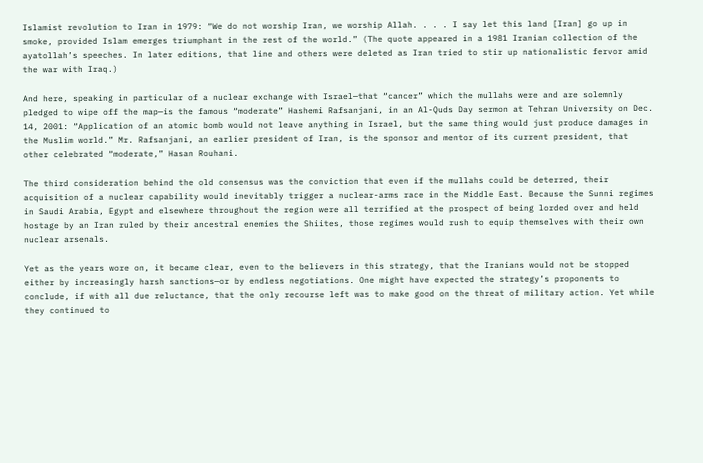Islamist revolution to Iran in 1979: “We do not worship Iran, we worship Allah. . . . I say let this land [Iran] go up in smoke, provided Islam emerges triumphant in the rest of the world.” (The quote appeared in a 1981 Iranian collection of the ayatollah’s speeches. In later editions, that line and others were deleted as Iran tried to stir up nationalistic fervor amid the war with Iraq.)

And here, speaking in particular of a nuclear exchange with Israel—that “cancer” which the mullahs were and are solemnly pledged to wipe off the map—is the famous “moderate” Hashemi Rafsanjani, in an Al-Quds Day sermon at Tehran University on Dec. 14, 2001: “Application of an atomic bomb would not leave anything in Israel, but the same thing would just produce damages in the Muslim world.” Mr. Rafsanjani, an earlier president of Iran, is the sponsor and mentor of its current president, that other celebrated “moderate,” Hasan Rouhani.

The third consideration behind the old consensus was the conviction that even if the mullahs could be deterred, their acquisition of a nuclear capability would inevitably trigger a nuclear-arms race in the Middle East. Because the Sunni regimes in Saudi Arabia, Egypt and elsewhere throughout the region were all terrified at the prospect of being lorded over and held hostage by an Iran ruled by their ancestral enemies the Shiites, those regimes would rush to equip themselves with their own nuclear arsenals.

Yet as the years wore on, it became clear, even to the believers in this strategy, that the Iranians would not be stopped either by increasingly harsh sanctions—or by endless negotiations. One might have expected the strategy’s proponents to conclude, if with all due reluctance, that the only recourse left was to make good on the threat of military action. Yet while they continued to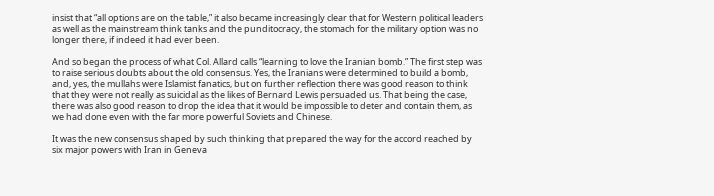insist that “all options are on the table,” it also became increasingly clear that for Western political leaders as well as the mainstream think tanks and the punditocracy, the stomach for the military option was no longer there, if indeed it had ever been.

And so began the process of what Col. Allard calls “learning to love the Iranian bomb.” The first step was to raise serious doubts about the old consensus. Yes, the Iranians were determined to build a bomb, and, yes, the mullahs were Islamist fanatics, but on further reflection there was good reason to think that they were not really as suicidal as the likes of Bernard Lewis persuaded us. That being the case, there was also good reason to drop the idea that it would be impossible to deter and contain them, as we had done even with the far more powerful Soviets and Chinese.

It was the new consensus shaped by such thinking that prepared the way for the accord reached by six major powers with Iran in Geneva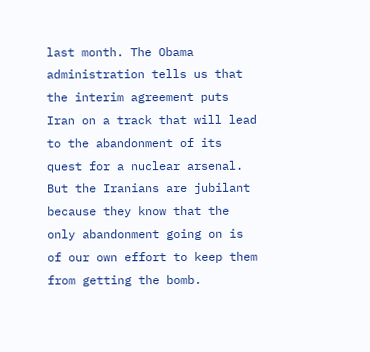last month. The Obama administration tells us that the interim agreement puts Iran on a track that will lead to the abandonment of its quest for a nuclear arsenal. But the Iranians are jubilant because they know that the only abandonment going on is of our own effort to keep them from getting the bomb.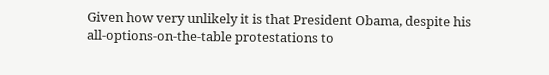Given how very unlikely it is that President Obama, despite his all-options-on-the-table protestations to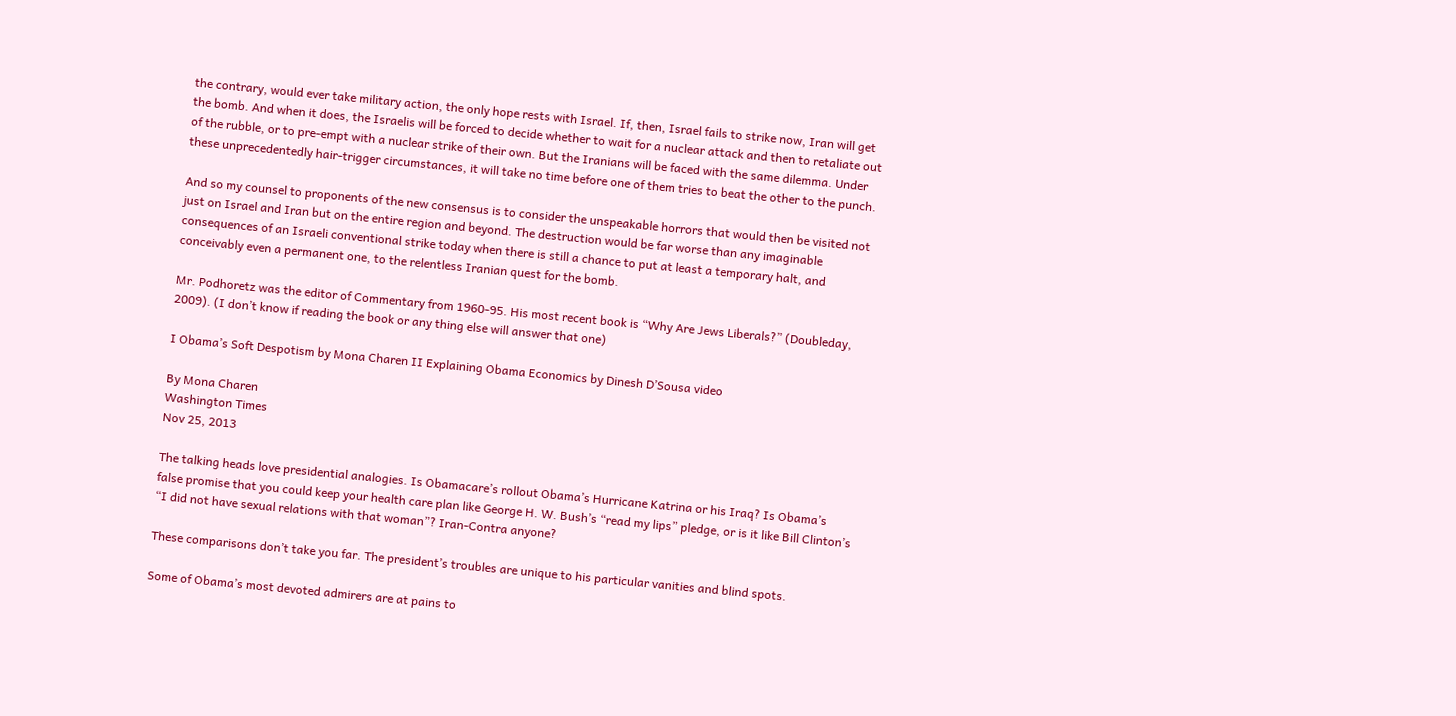the contrary, would ever take military action, the only hope rests with Israel. If, then, Israel fails to strike now, Iran will get the bomb. And when it does, the Israelis will be forced to decide whether to wait for a nuclear attack and then to retaliate out of the rubble, or to pre-empt with a nuclear strike of their own. But the Iranians will be faced with the same dilemma. Under these unprecedentedly hair-trigger circumstances, it will take no time before one of them tries to beat the other to the punch.

And so my counsel to proponents of the new consensus is to consider the unspeakable horrors that would then be visited not just on Israel and Iran but on the entire region and beyond. The destruction would be far worse than any imaginable consequences of an Israeli conventional strike today when there is still a chance to put at least a temporary halt, and conceivably even a permanent one, to the relentless Iranian quest for the bomb.

Mr. Podhoretz was the editor of Commentary from 1960-95. His most recent book is “Why Are Jews Liberals?” (Doubleday, 2009). (I don’t know if reading the book or any thing else will answer that one)

I Obama’s Soft Despotism by Mona Charen II Explaining Obama Economics by Dinesh D’Sousa video

By Mona Charen
Washington Times
Nov 25, 2013

The talking heads love presidential analogies. Is Obamacare’s rollout Obama’s Hurricane Katrina or his Iraq? Is Obama’s false promise that you could keep your health care plan like George H. W. Bush’s “read my lips” pledge, or is it like Bill Clinton’s “I did not have sexual relations with that woman”? Iran-Contra anyone?

These comparisons don’t take you far. The president’s troubles are unique to his particular vanities and blind spots.

Some of Obama’s most devoted admirers are at pains to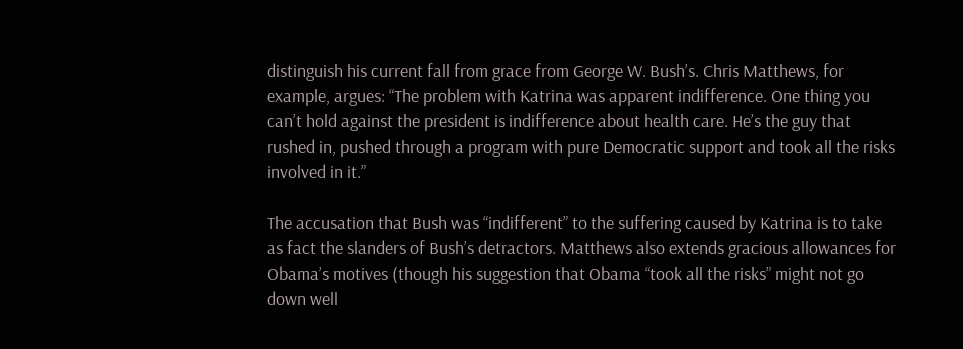distinguish his current fall from grace from George W. Bush’s. Chris Matthews, for example, argues: “The problem with Katrina was apparent indifference. One thing you can’t hold against the president is indifference about health care. He’s the guy that rushed in, pushed through a program with pure Democratic support and took all the risks involved in it.”

The accusation that Bush was “indifferent” to the suffering caused by Katrina is to take as fact the slanders of Bush’s detractors. Matthews also extends gracious allowances for Obama’s motives (though his suggestion that Obama “took all the risks” might not go down well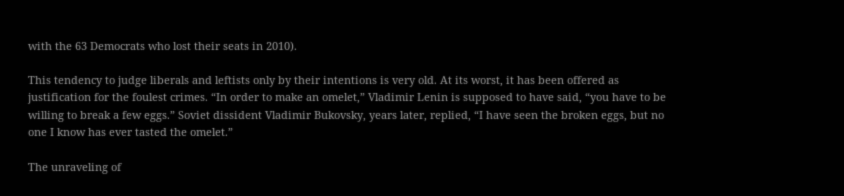with the 63 Democrats who lost their seats in 2010).

This tendency to judge liberals and leftists only by their intentions is very old. At its worst, it has been offered as justification for the foulest crimes. “In order to make an omelet,” Vladimir Lenin is supposed to have said, “you have to be willing to break a few eggs.” Soviet dissident Vladimir Bukovsky, years later, replied, “I have seen the broken eggs, but no one I know has ever tasted the omelet.”

The unraveling of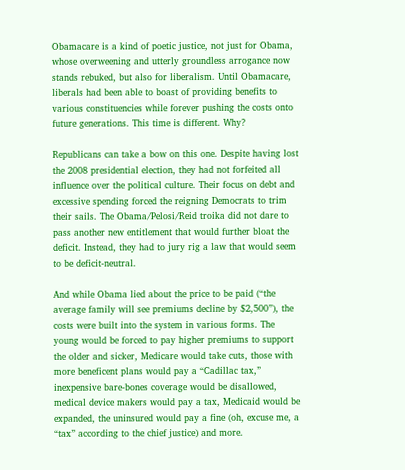Obamacare is a kind of poetic justice, not just for Obama, whose overweening and utterly groundless arrogance now stands rebuked, but also for liberalism. Until Obamacare, liberals had been able to boast of providing benefits to various constituencies while forever pushing the costs onto future generations. This time is different. Why?

Republicans can take a bow on this one. Despite having lost the 2008 presidential election, they had not forfeited all influence over the political culture. Their focus on debt and excessive spending forced the reigning Democrats to trim their sails. The Obama/Pelosi/Reid troika did not dare to pass another new entitlement that would further bloat the deficit. Instead, they had to jury rig a law that would seem to be deficit-neutral.

And while Obama lied about the price to be paid (“the average family will see premiums decline by $2,500”), the costs were built into the system in various forms. The young would be forced to pay higher premiums to support the older and sicker, Medicare would take cuts, those with more beneficent plans would pay a “Cadillac tax,” inexpensive bare-bones coverage would be disallowed, medical device makers would pay a tax, Medicaid would be expanded, the uninsured would pay a fine (oh, excuse me, a “tax” according to the chief justice) and more.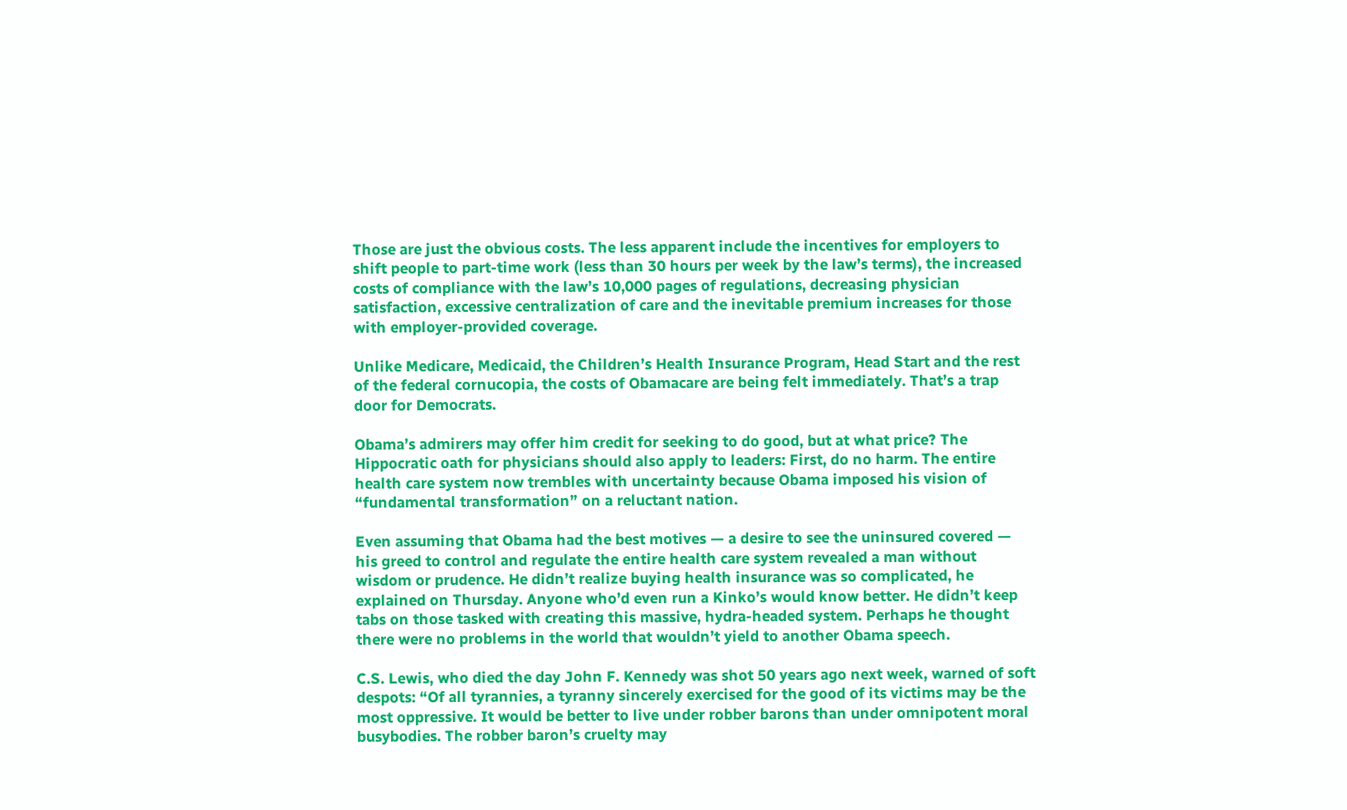Those are just the obvious costs. The less apparent include the incentives for employers to shift people to part-time work (less than 30 hours per week by the law’s terms), the increased costs of compliance with the law’s 10,000 pages of regulations, decreasing physician satisfaction, excessive centralization of care and the inevitable premium increases for those with employer-provided coverage.

Unlike Medicare, Medicaid, the Children’s Health Insurance Program, Head Start and the rest of the federal cornucopia, the costs of Obamacare are being felt immediately. That’s a trap door for Democrats.

Obama’s admirers may offer him credit for seeking to do good, but at what price? The Hippocratic oath for physicians should also apply to leaders: First, do no harm. The entire health care system now trembles with uncertainty because Obama imposed his vision of “fundamental transformation” on a reluctant nation.

Even assuming that Obama had the best motives — a desire to see the uninsured covered — his greed to control and regulate the entire health care system revealed a man without wisdom or prudence. He didn’t realize buying health insurance was so complicated, he explained on Thursday. Anyone who’d even run a Kinko’s would know better. He didn’t keep tabs on those tasked with creating this massive, hydra-headed system. Perhaps he thought there were no problems in the world that wouldn’t yield to another Obama speech.

C.S. Lewis, who died the day John F. Kennedy was shot 50 years ago next week, warned of soft despots: “Of all tyrannies, a tyranny sincerely exercised for the good of its victims may be the most oppressive. It would be better to live under robber barons than under omnipotent moral busybodies. The robber baron’s cruelty may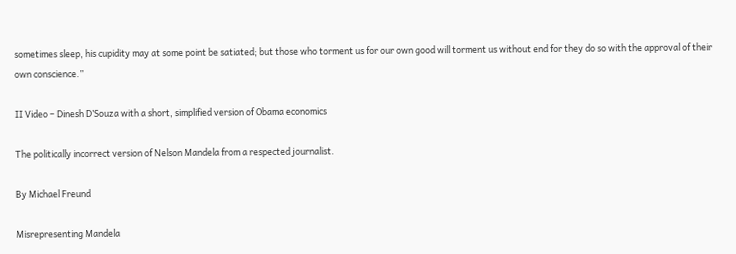sometimes sleep, his cupidity may at some point be satiated; but those who torment us for our own good will torment us without end for they do so with the approval of their own conscience.”

II Video – Dinesh D’Souza with a short, simplified version of Obama economics

The politically incorrect version of Nelson Mandela from a respected journalist.

By Michael Freund

Misrepresenting Mandela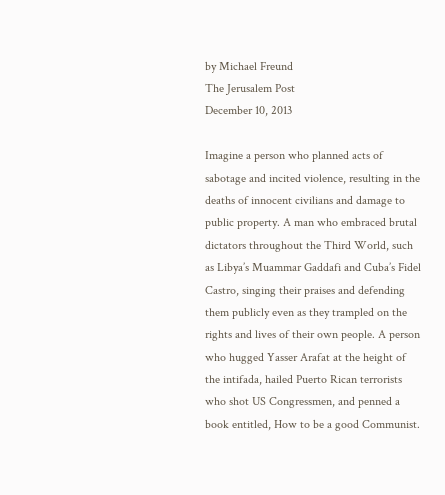by Michael Freund
The Jerusalem Post
December 10, 2013

Imagine a person who planned acts of sabotage and incited violence, resulting in the deaths of innocent civilians and damage to public property. A man who embraced brutal dictators throughout the Third World, such as Libya’s Muammar Gaddafi and Cuba’s Fidel Castro, singing their praises and defending them publicly even as they trampled on the rights and lives of their own people. A person who hugged Yasser Arafat at the height of the intifada, hailed Puerto Rican terrorists who shot US Congressmen, and penned a book entitled, How to be a good Communist.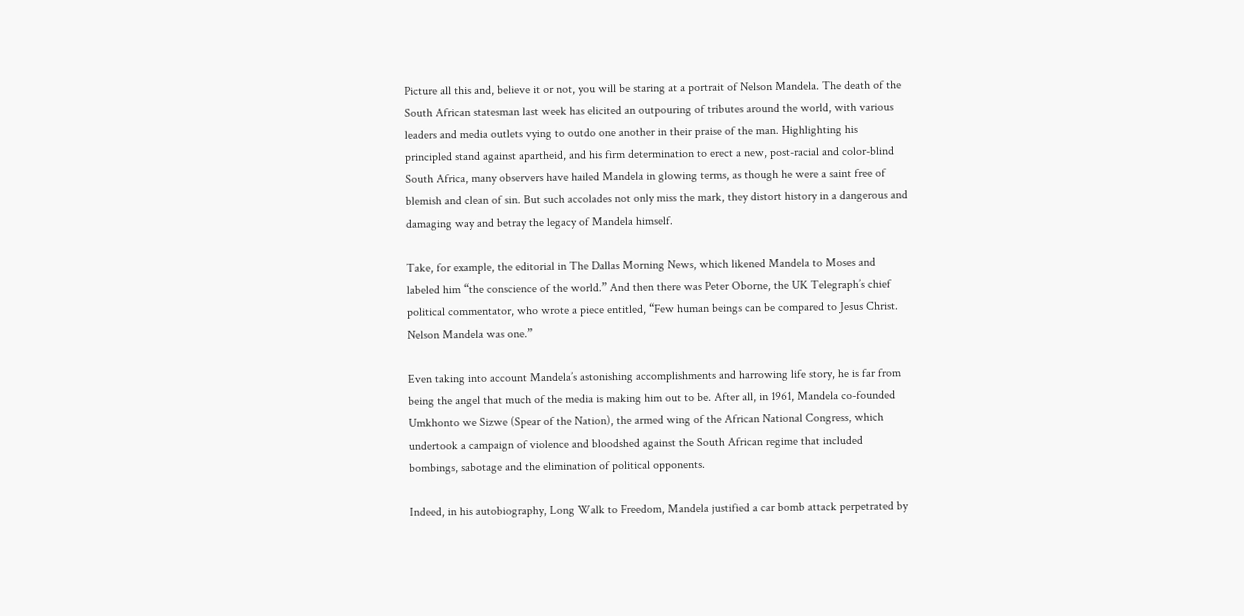Picture all this and, believe it or not, you will be staring at a portrait of Nelson Mandela. The death of the South African statesman last week has elicited an outpouring of tributes around the world, with various leaders and media outlets vying to outdo one another in their praise of the man. Highlighting his principled stand against apartheid, and his firm determination to erect a new, post-racial and color-blind South Africa, many observers have hailed Mandela in glowing terms, as though he were a saint free of blemish and clean of sin. But such accolades not only miss the mark, they distort history in a dangerous and damaging way and betray the legacy of Mandela himself.

Take, for example, the editorial in The Dallas Morning News, which likened Mandela to Moses and labeled him “the conscience of the world.” And then there was Peter Oborne, the UK Telegraph’s chief political commentator, who wrote a piece entitled, “Few human beings can be compared to Jesus Christ. Nelson Mandela was one.”

Even taking into account Mandela’s astonishing accomplishments and harrowing life story, he is far from being the angel that much of the media is making him out to be. After all, in 1961, Mandela co-founded Umkhonto we Sizwe (Spear of the Nation), the armed wing of the African National Congress, which undertook a campaign of violence and bloodshed against the South African regime that included bombings, sabotage and the elimination of political opponents.

Indeed, in his autobiography, Long Walk to Freedom, Mandela justified a car bomb attack perpetrated by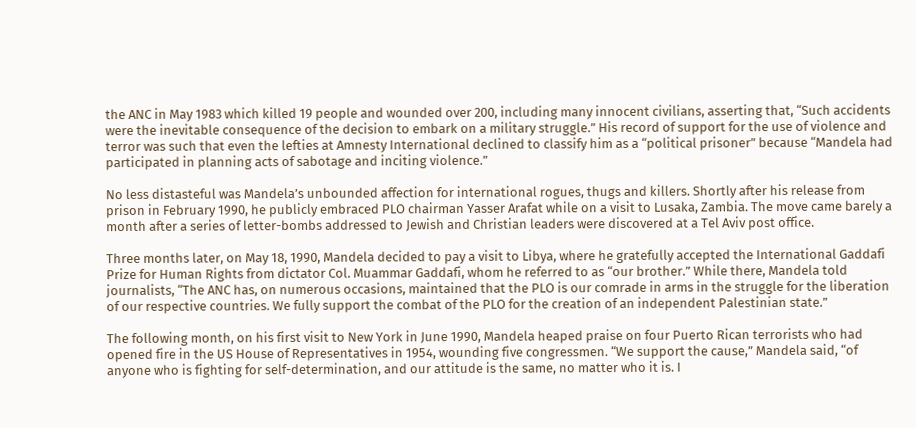the ANC in May 1983 which killed 19 people and wounded over 200, including many innocent civilians, asserting that, “Such accidents were the inevitable consequence of the decision to embark on a military struggle.” His record of support for the use of violence and terror was such that even the lefties at Amnesty International declined to classify him as a “political prisoner” because “Mandela had participated in planning acts of sabotage and inciting violence.”

No less distasteful was Mandela’s unbounded affection for international rogues, thugs and killers. Shortly after his release from prison in February 1990, he publicly embraced PLO chairman Yasser Arafat while on a visit to Lusaka, Zambia. The move came barely a month after a series of letter-bombs addressed to Jewish and Christian leaders were discovered at a Tel Aviv post office.

Three months later, on May 18, 1990, Mandela decided to pay a visit to Libya, where he gratefully accepted the International Gaddafi Prize for Human Rights from dictator Col. Muammar Gaddafi, whom he referred to as “our brother.” While there, Mandela told journalists, “The ANC has, on numerous occasions, maintained that the PLO is our comrade in arms in the struggle for the liberation of our respective countries. We fully support the combat of the PLO for the creation of an independent Palestinian state.”

The following month, on his first visit to New York in June 1990, Mandela heaped praise on four Puerto Rican terrorists who had opened fire in the US House of Representatives in 1954, wounding five congressmen. “We support the cause,” Mandela said, “of anyone who is fighting for self-determination, and our attitude is the same, no matter who it is. I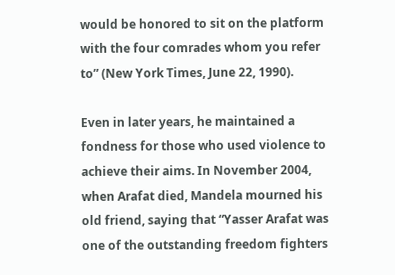would be honored to sit on the platform with the four comrades whom you refer to” (New York Times, June 22, 1990).

Even in later years, he maintained a fondness for those who used violence to achieve their aims. In November 2004, when Arafat died, Mandela mourned his old friend, saying that “Yasser Arafat was one of the outstanding freedom fighters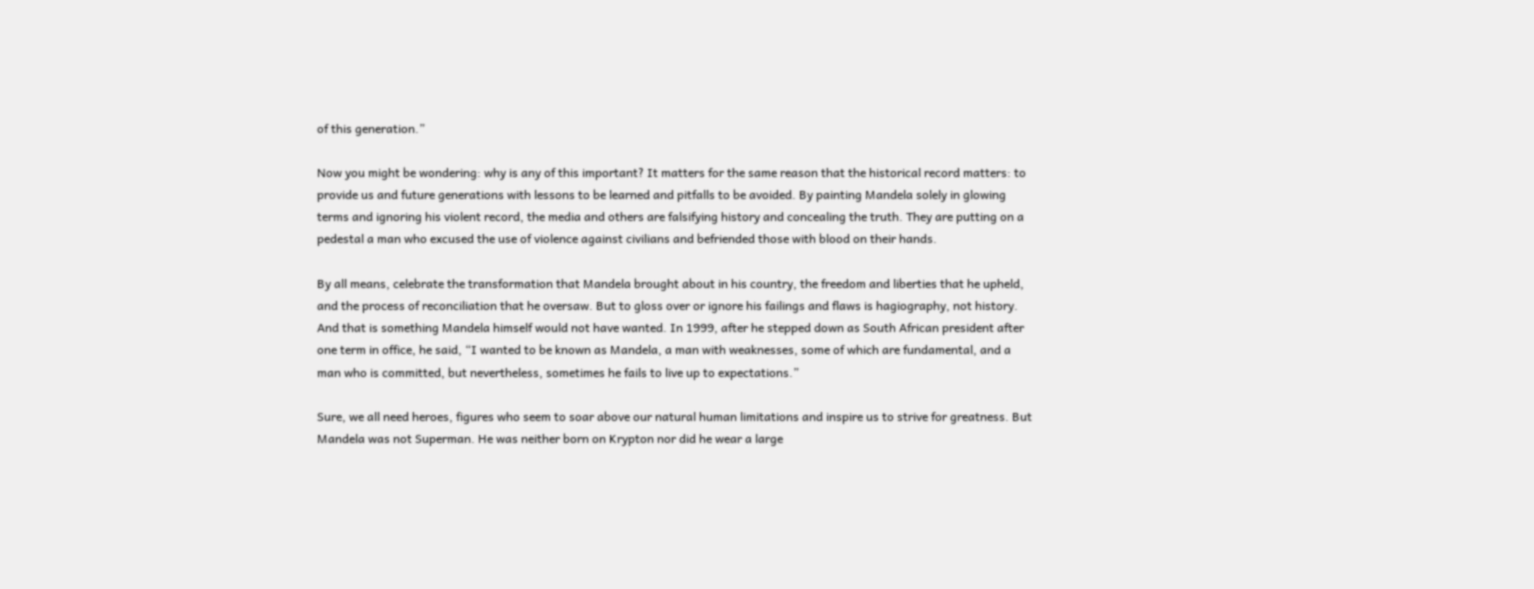of this generation.”

Now you might be wondering: why is any of this important? It matters for the same reason that the historical record matters: to provide us and future generations with lessons to be learned and pitfalls to be avoided. By painting Mandela solely in glowing terms and ignoring his violent record, the media and others are falsifying history and concealing the truth. They are putting on a pedestal a man who excused the use of violence against civilians and befriended those with blood on their hands.

By all means, celebrate the transformation that Mandela brought about in his country, the freedom and liberties that he upheld, and the process of reconciliation that he oversaw. But to gloss over or ignore his failings and flaws is hagiography, not history. And that is something Mandela himself would not have wanted. In 1999, after he stepped down as South African president after one term in office, he said, “I wanted to be known as Mandela, a man with weaknesses, some of which are fundamental, and a man who is committed, but nevertheless, sometimes he fails to live up to expectations.”

Sure, we all need heroes, figures who seem to soar above our natural human limitations and inspire us to strive for greatness. But Mandela was not Superman. He was neither born on Krypton nor did he wear a large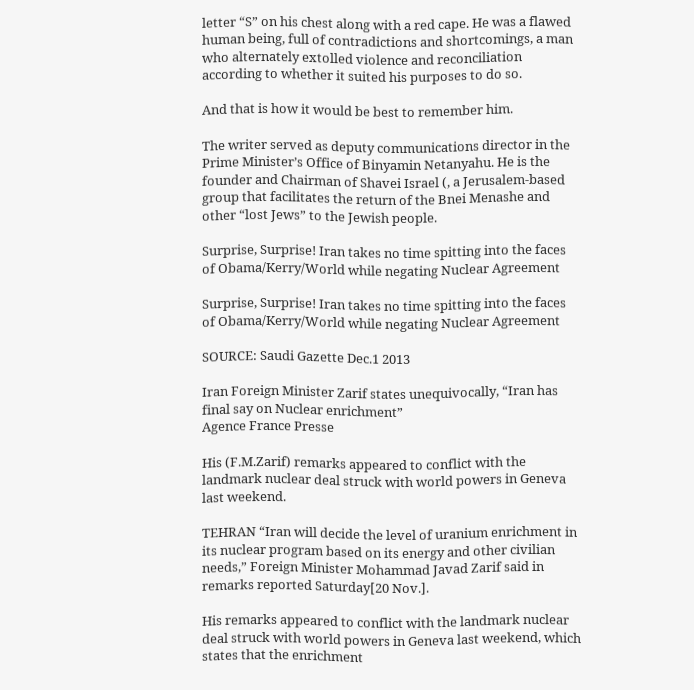letter “S” on his chest along with a red cape. He was a flawed human being, full of contradictions and shortcomings, a man who alternately extolled violence and reconciliation according to whether it suited his purposes to do so.

And that is how it would be best to remember him.

The writer served as deputy communications director in the Prime Minister’s Office of Binyamin Netanyahu. He is the founder and Chairman of Shavei Israel (, a Jerusalem-based group that facilitates the return of the Bnei Menashe and other “lost Jews” to the Jewish people.

Surprise, Surprise! Iran takes no time spitting into the faces of Obama/Kerry/World while negating Nuclear Agreement

Surprise, Surprise! Iran takes no time spitting into the faces of Obama/Kerry/World while negating Nuclear Agreement

SOURCE: Saudi Gazette Dec.1 2013

Iran Foreign Minister Zarif states unequivocally, “Iran has final say on Nuclear enrichment”
Agence France Presse

His (F.M.Zarif) remarks appeared to conflict with the landmark nuclear deal struck with world powers in Geneva last weekend.

TEHRAN “Iran will decide the level of uranium enrichment in its nuclear program based on its energy and other civilian needs,” Foreign Minister Mohammad Javad Zarif said in remarks reported Saturday[20 Nov.].

His remarks appeared to conflict with the landmark nuclear deal struck with world powers in Geneva last weekend, which states that the enrichment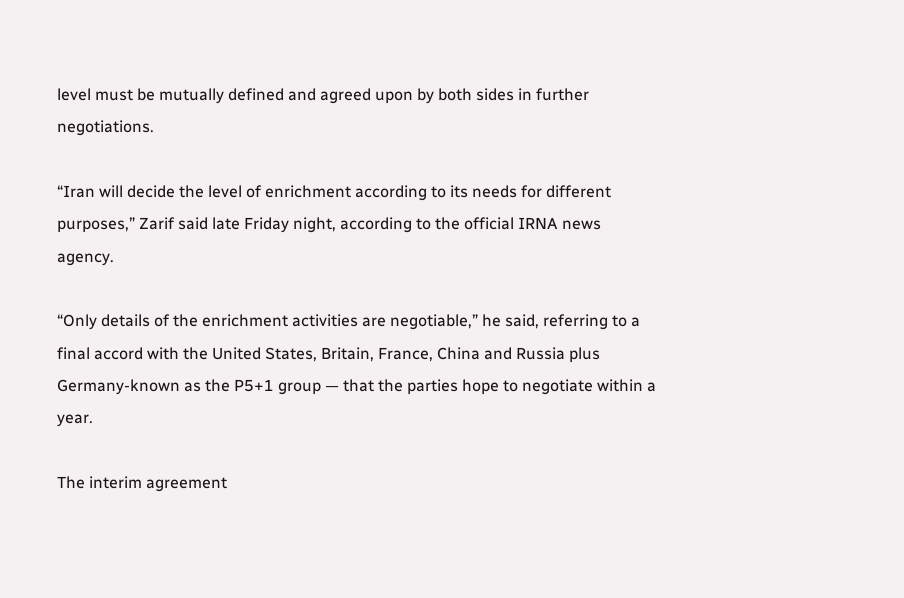level must be mutually defined and agreed upon by both sides in further negotiations.

“Iran will decide the level of enrichment according to its needs for different purposes,” Zarif said late Friday night, according to the official IRNA news agency.

“Only details of the enrichment activities are negotiable,” he said, referring to a final accord with the United States, Britain, France, China and Russia plus Germany-known as the P5+1 group — that the parties hope to negotiate within a year.

The interim agreement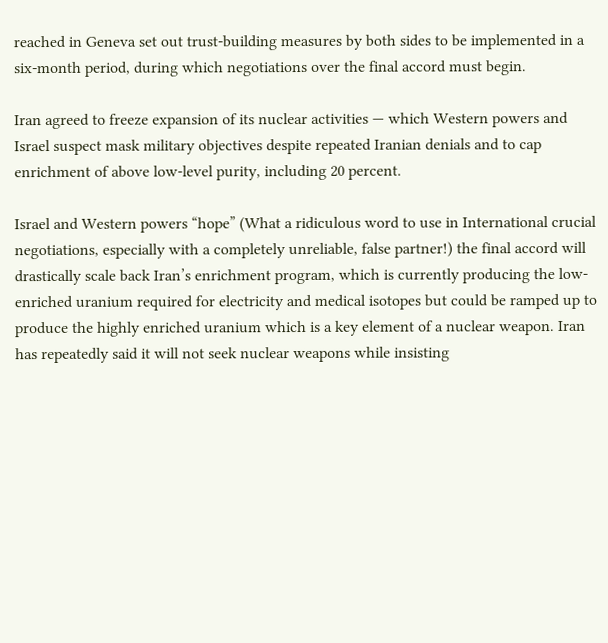reached in Geneva set out trust-building measures by both sides to be implemented in a six-month period, during which negotiations over the final accord must begin.

Iran agreed to freeze expansion of its nuclear activities — which Western powers and Israel suspect mask military objectives despite repeated Iranian denials and to cap enrichment of above low-level purity, including 20 percent.

Israel and Western powers “hope” (What a ridiculous word to use in International crucial negotiations, especially with a completely unreliable, false partner!) the final accord will drastically scale back Iran’s enrichment program, which is currently producing the low-enriched uranium required for electricity and medical isotopes but could be ramped up to produce the highly enriched uranium which is a key element of a nuclear weapon. Iran has repeatedly said it will not seek nuclear weapons while insisting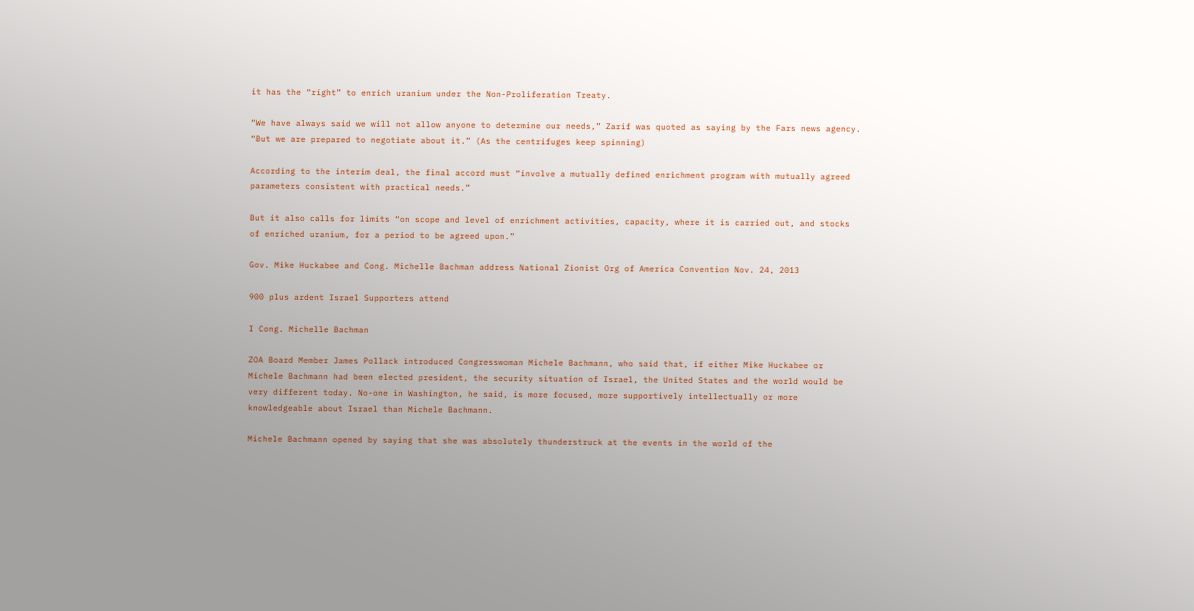it has the “right” to enrich uranium under the Non-Proliferation Treaty.

“We have always said we will not allow anyone to determine our needs,” Zarif was quoted as saying by the Fars news agency. “But we are prepared to negotiate about it.” (As the centrifuges keep spinning)

According to the interim deal, the final accord must “involve a mutually defined enrichment program with mutually agreed parameters consistent with practical needs.”

But it also calls for limits “on scope and level of enrichment activities, capacity, where it is carried out, and stocks of enriched uranium, for a period to be agreed upon.”

Gov. Mike Huckabee and Cong. Michelle Bachman address National Zionist Org of America Convention Nov. 24, 2013

900 plus ardent Israel Supporters attend

I Cong. Michelle Bachman

ZOA Board Member James Pollack introduced Congresswoman Michele Bachmann, who said that, if either Mike Huckabee or Michele Bachmann had been elected president, the security situation of Israel, the United States and the world would be very different today. No-one in Washington, he said, is more focused, more supportively intellectually or more knowledgeable about Israel than Michele Bachmann.

Michele Bachmann opened by saying that she was absolutely thunderstruck at the events in the world of the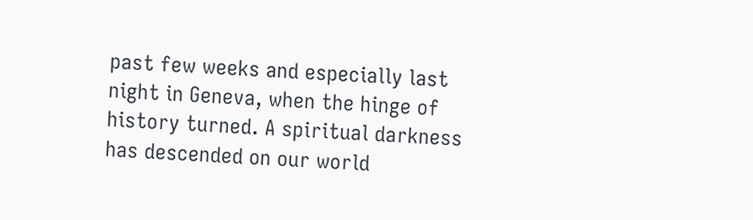past few weeks and especially last night in Geneva, when the hinge of history turned. A spiritual darkness has descended on our world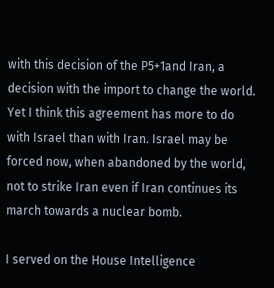with this decision of the P5+1and Iran, a decision with the import to change the world. Yet I think this agreement has more to do with Israel than with Iran. Israel may be forced now, when abandoned by the world, not to strike Iran even if Iran continues its march towards a nuclear bomb.

I served on the House Intelligence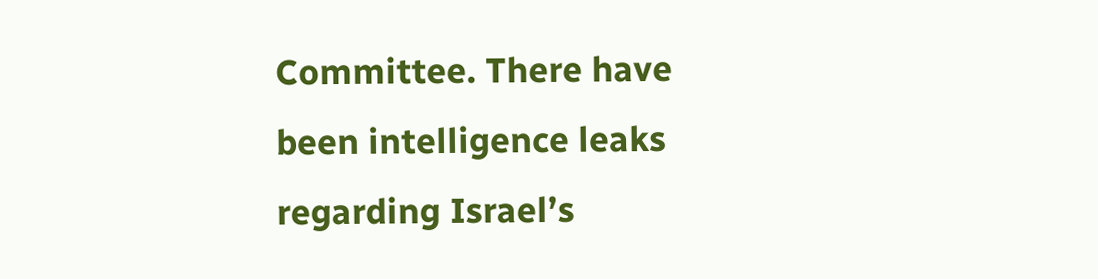Committee. There have been intelligence leaks regarding Israel’s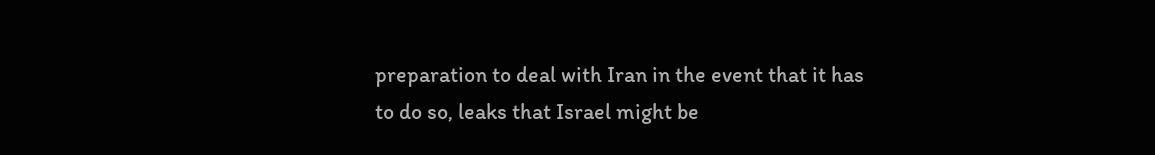preparation to deal with Iran in the event that it has to do so, leaks that Israel might be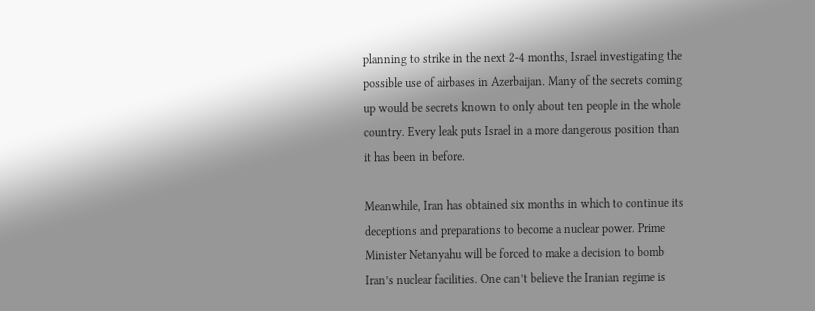planning to strike in the next 2-4 months, Israel investigating the possible use of airbases in Azerbaijan. Many of the secrets coming up would be secrets known to only about ten people in the whole country. Every leak puts Israel in a more dangerous position than it has been in before.

Meanwhile, Iran has obtained six months in which to continue its deceptions and preparations to become a nuclear power. Prime Minister Netanyahu will be forced to make a decision to bomb Iran’s nuclear facilities. One can’t believe the Iranian regime is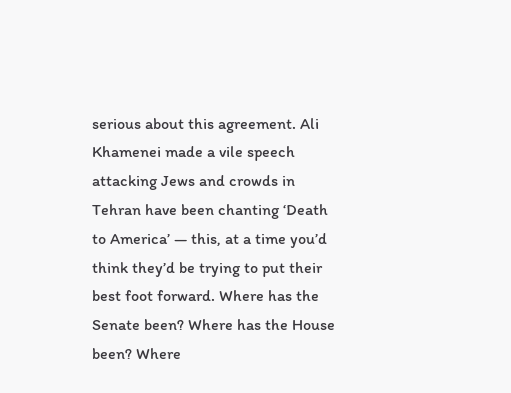serious about this agreement. Ali Khamenei made a vile speech attacking Jews and crowds in Tehran have been chanting ‘Death to America’ — this, at a time you’d think they’d be trying to put their best foot forward. Where has the Senate been? Where has the House been? Where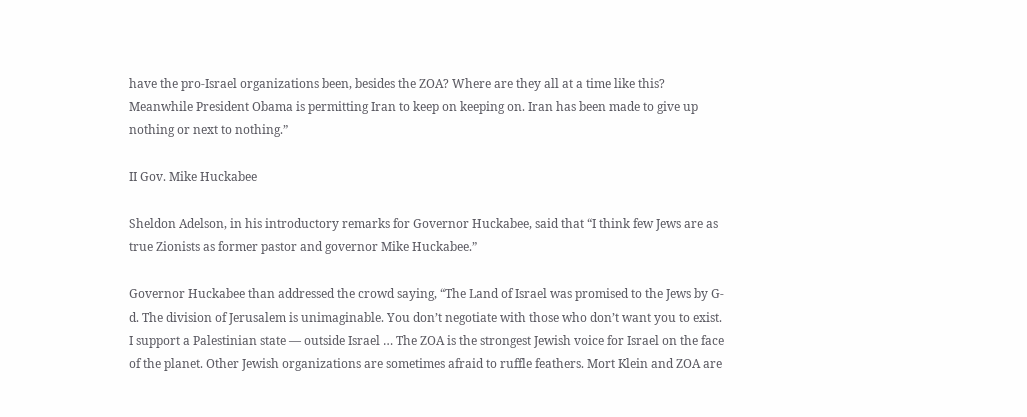have the pro-Israel organizations been, besides the ZOA? Where are they all at a time like this? Meanwhile President Obama is permitting Iran to keep on keeping on. Iran has been made to give up nothing or next to nothing.”

II Gov. Mike Huckabee

Sheldon Adelson, in his introductory remarks for Governor Huckabee, said that “I think few Jews are as true Zionists as former pastor and governor Mike Huckabee.”

Governor Huckabee than addressed the crowd saying, “The Land of Israel was promised to the Jews by G-d. The division of Jerusalem is unimaginable. You don’t negotiate with those who don’t want you to exist. I support a Palestinian state — outside Israel … The ZOA is the strongest Jewish voice for Israel on the face of the planet. Other Jewish organizations are sometimes afraid to ruffle feathers. Mort Klein and ZOA are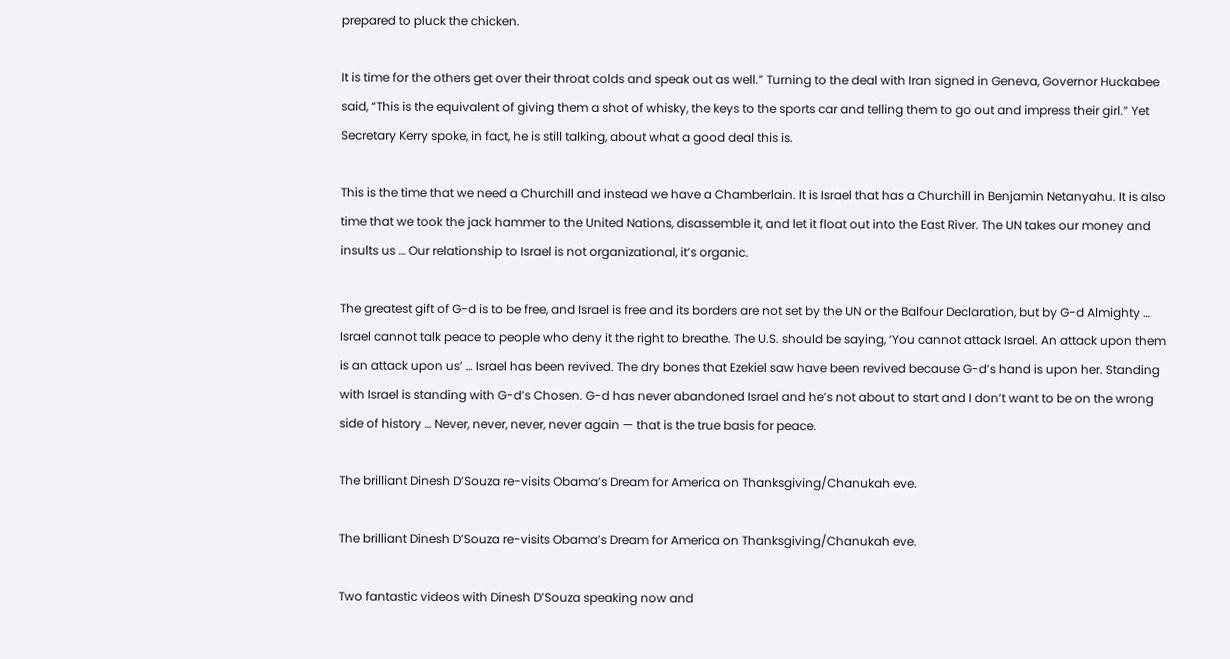prepared to pluck the chicken.

It is time for the others get over their throat colds and speak out as well.” Turning to the deal with Iran signed in Geneva, Governor Huckabee said, “This is the equivalent of giving them a shot of whisky, the keys to the sports car and telling them to go out and impress their girl.” Yet Secretary Kerry spoke, in fact, he is still talking, about what a good deal this is.

This is the time that we need a Churchill and instead we have a Chamberlain. It is Israel that has a Churchill in Benjamin Netanyahu. It is also time that we took the jack hammer to the United Nations, disassemble it, and let it float out into the East River. The UN takes our money and insults us … Our relationship to Israel is not organizational, it’s organic.

The greatest gift of G-d is to be free, and Israel is free and its borders are not set by the UN or the Balfour Declaration, but by G-d Almighty … Israel cannot talk peace to people who deny it the right to breathe. The U.S. should be saying, ‘You cannot attack Israel. An attack upon them is an attack upon us’ … Israel has been revived. The dry bones that Ezekiel saw have been revived because G-d’s hand is upon her. Standing with Israel is standing with G-d’s Chosen. G-d has never abandoned Israel and he’s not about to start and I don’t want to be on the wrong side of history … Never, never, never, never again — that is the true basis for peace.

The brilliant Dinesh D’Souza re-visits Obama’s Dream for America on Thanksgiving/Chanukah eve.

The brilliant Dinesh D’Souza re-visits Obama’s Dream for America on Thanksgiving/Chanukah eve.

Two fantastic videos with Dinesh D’Souza speaking now and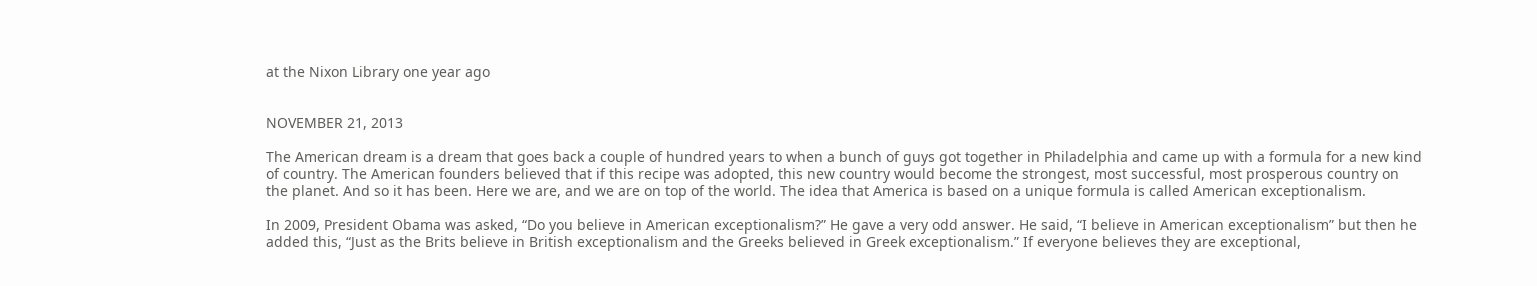at the Nixon Library one year ago


NOVEMBER 21, 2013

The American dream is a dream that goes back a couple of hundred years to when a bunch of guys got together in Philadelphia and came up with a formula for a new kind of country. The American founders believed that if this recipe was adopted, this new country would become the strongest, most successful, most prosperous country on the planet. And so it has been. Here we are, and we are on top of the world. The idea that America is based on a unique formula is called American exceptionalism.

In 2009, President Obama was asked, “Do you believe in American exceptionalism?” He gave a very odd answer. He said, “I believe in American exceptionalism” but then he added this, “Just as the Brits believe in British exceptionalism and the Greeks believed in Greek exceptionalism.” If everyone believes they are exceptional,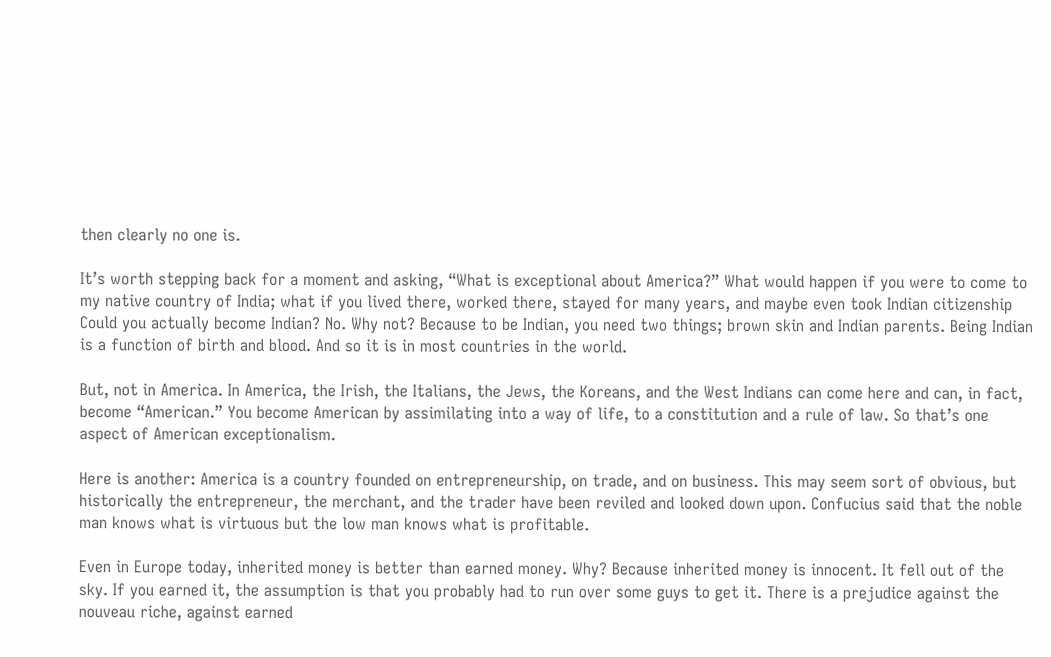then clearly no one is.

It’s worth stepping back for a moment and asking, “What is exceptional about America?” What would happen if you were to come to my native country of India; what if you lived there, worked there, stayed for many years, and maybe even took Indian citizenship Could you actually become Indian? No. Why not? Because to be Indian, you need two things; brown skin and Indian parents. Being Indian is a function of birth and blood. And so it is in most countries in the world.

But, not in America. In America, the Irish, the Italians, the Jews, the Koreans, and the West Indians can come here and can, in fact, become “American.” You become American by assimilating into a way of life, to a constitution and a rule of law. So that’s one aspect of American exceptionalism.

Here is another: America is a country founded on entrepreneurship, on trade, and on business. This may seem sort of obvious, but historically the entrepreneur, the merchant, and the trader have been reviled and looked down upon. Confucius said that the noble man knows what is virtuous but the low man knows what is profitable.

Even in Europe today, inherited money is better than earned money. Why? Because inherited money is innocent. It fell out of the sky. If you earned it, the assumption is that you probably had to run over some guys to get it. There is a prejudice against the nouveau riche, against earned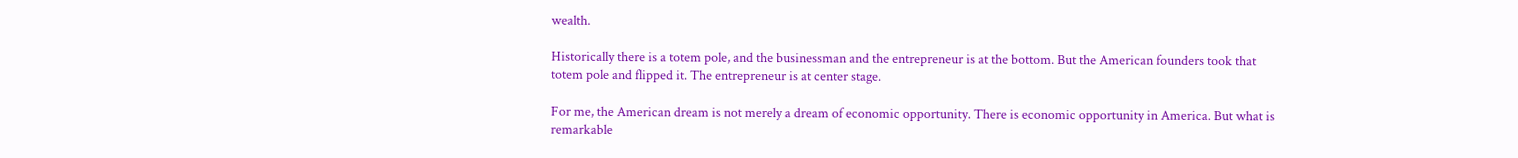wealth.

Historically there is a totem pole, and the businessman and the entrepreneur is at the bottom. But the American founders took that totem pole and flipped it. The entrepreneur is at center stage.

For me, the American dream is not merely a dream of economic opportunity. There is economic opportunity in America. But what is remarkable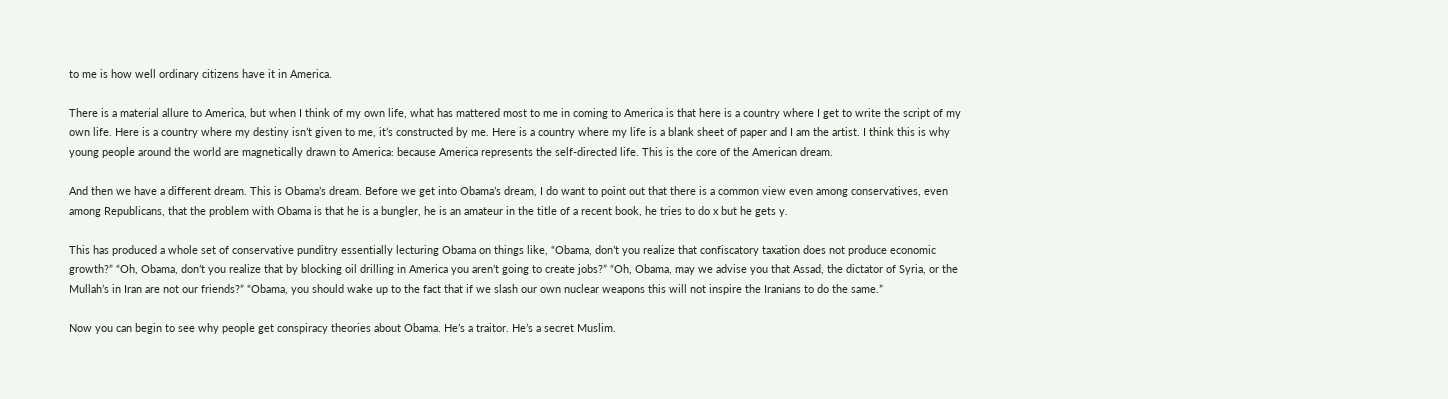to me is how well ordinary citizens have it in America.

There is a material allure to America, but when I think of my own life, what has mattered most to me in coming to America is that here is a country where I get to write the script of my own life. Here is a country where my destiny isn’t given to me, it’s constructed by me. Here is a country where my life is a blank sheet of paper and I am the artist. I think this is why young people around the world are magnetically drawn to America: because America represents the self-directed life. This is the core of the American dream.

And then we have a different dream. This is Obama’s dream. Before we get into Obama’s dream, I do want to point out that there is a common view even among conservatives, even among Republicans, that the problem with Obama is that he is a bungler, he is an amateur in the title of a recent book, he tries to do x but he gets y.

This has produced a whole set of conservative punditry essentially lecturing Obama on things like, “Obama, don’t you realize that confiscatory taxation does not produce economic growth?” “Oh, Obama, don’t you realize that by blocking oil drilling in America you aren’t going to create jobs?” “Oh, Obama, may we advise you that Assad, the dictator of Syria, or the Mullah’s in Iran are not our friends?” “Obama, you should wake up to the fact that if we slash our own nuclear weapons this will not inspire the Iranians to do the same.”

Now you can begin to see why people get conspiracy theories about Obama. He’s a traitor. He’s a secret Muslim.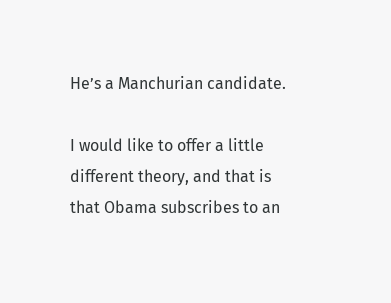He’s a Manchurian candidate.

I would like to offer a little different theory, and that is that Obama subscribes to an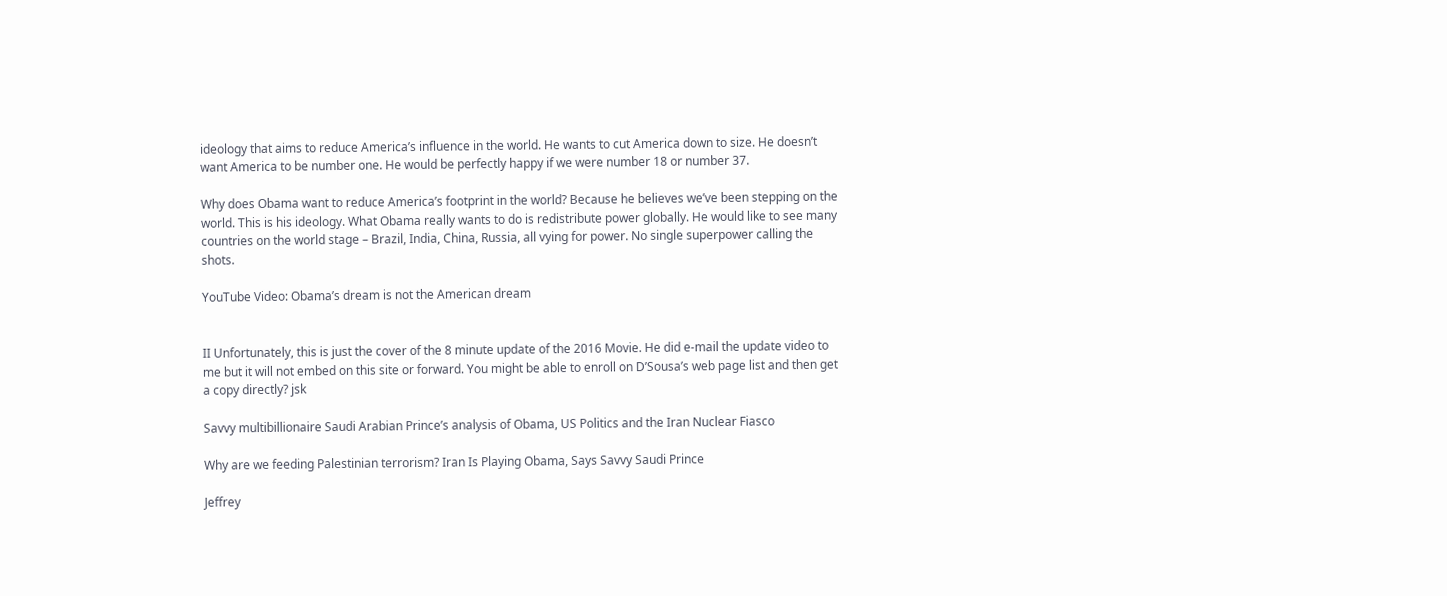ideology that aims to reduce America’s influence in the world. He wants to cut America down to size. He doesn’t want America to be number one. He would be perfectly happy if we were number 18 or number 37.

Why does Obama want to reduce America’s footprint in the world? Because he believes we’ve been stepping on the world. This is his ideology. What Obama really wants to do is redistribute power globally. He would like to see many countries on the world stage – Brazil, India, China, Russia, all vying for power. No single superpower calling the shots.

YouTube Video: Obama’s dream is not the American dream


II Unfortunately, this is just the cover of the 8 minute update of the 2016 Movie. He did e-mail the update video to me but it will not embed on this site or forward. You might be able to enroll on D’Sousa’s web page list and then get a copy directly? jsk

Savvy multibillionaire Saudi Arabian Prince’s analysis of Obama, US Politics and the Iran Nuclear Fiasco

Why are we feeding Palestinian terrorism? Iran Is Playing Obama, Says Savvy Saudi Prince

Jeffrey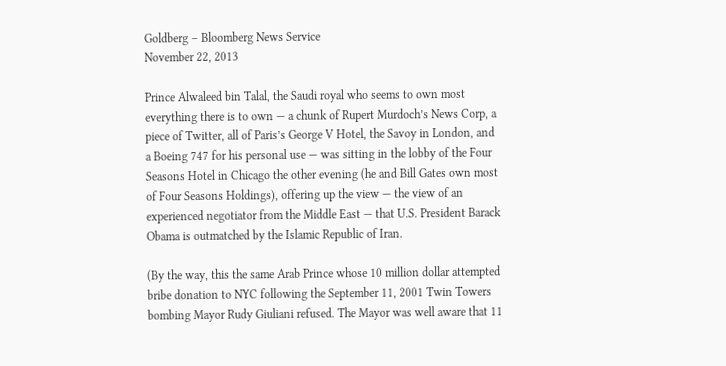Goldberg – Bloomberg News Service
November 22, 2013

Prince Alwaleed bin Talal, the Saudi royal who seems to own most everything there is to own — a chunk of Rupert Murdoch’s News Corp, a piece of Twitter, all of Paris’s George V Hotel, the Savoy in London, and a Boeing 747 for his personal use — was sitting in the lobby of the Four Seasons Hotel in Chicago the other evening (he and Bill Gates own most of Four Seasons Holdings), offering up the view — the view of an experienced negotiator from the Middle East — that U.S. President Barack Obama is outmatched by the Islamic Republic of Iran.

(By the way, this the same Arab Prince whose 10 million dollar attempted bribe donation to NYC following the September 11, 2001 Twin Towers bombing Mayor Rudy Giuliani refused. The Mayor was well aware that 11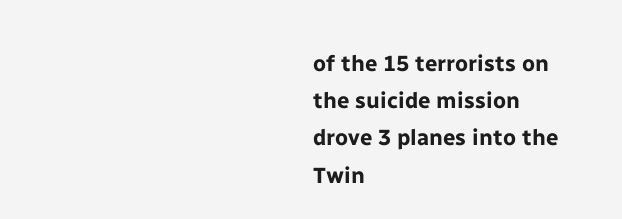of the 15 terrorists on the suicide mission drove 3 planes into the Twin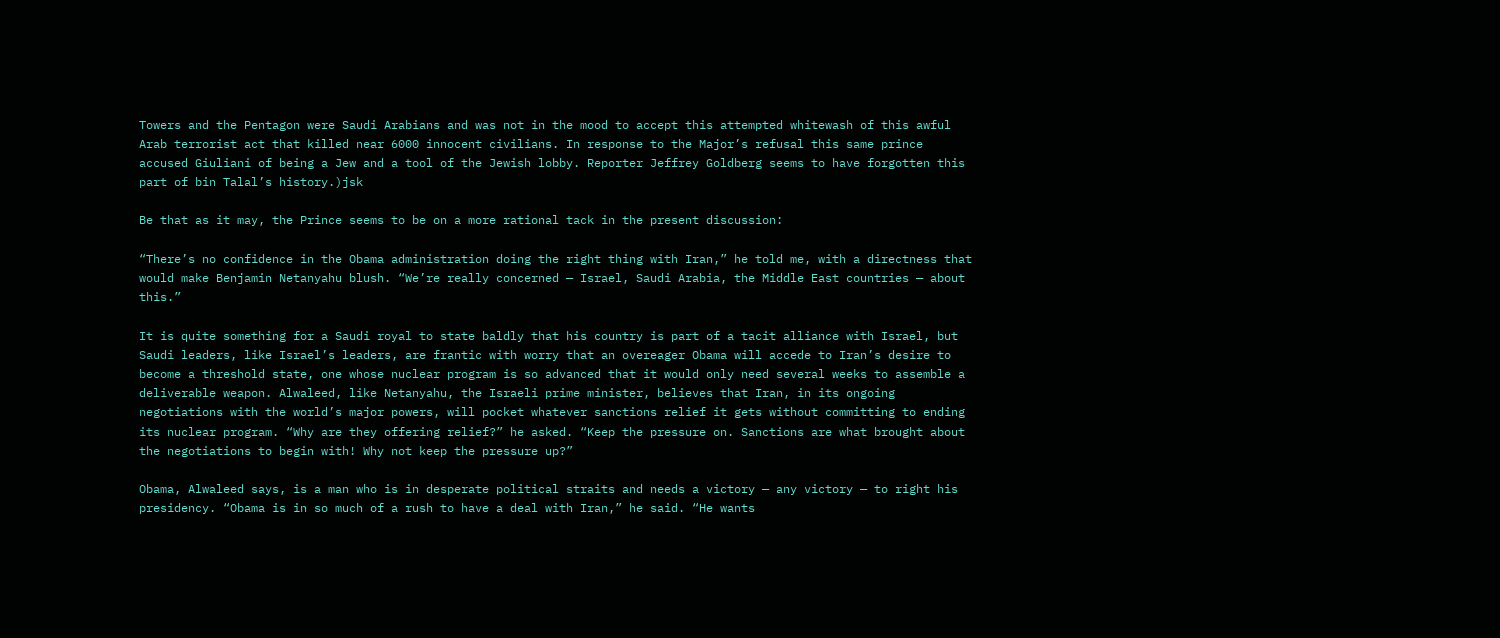Towers and the Pentagon were Saudi Arabians and was not in the mood to accept this attempted whitewash of this awful Arab terrorist act that killed near 6000 innocent civilians. In response to the Major’s refusal this same prince accused Giuliani of being a Jew and a tool of the Jewish lobby. Reporter Jeffrey Goldberg seems to have forgotten this part of bin Talal’s history.)jsk

Be that as it may, the Prince seems to be on a more rational tack in the present discussion:

“There’s no confidence in the Obama administration doing the right thing with Iran,” he told me, with a directness that would make Benjamin Netanyahu blush. “We’re really concerned — Israel, Saudi Arabia, the Middle East countries — about this.”

It is quite something for a Saudi royal to state baldly that his country is part of a tacit alliance with Israel, but Saudi leaders, like Israel’s leaders, are frantic with worry that an overeager Obama will accede to Iran’s desire to become a threshold state, one whose nuclear program is so advanced that it would only need several weeks to assemble a deliverable weapon. Alwaleed, like Netanyahu, the Israeli prime minister, believes that Iran, in its ongoing negotiations with the world’s major powers, will pocket whatever sanctions relief it gets without committing to ending its nuclear program. “Why are they offering relief?” he asked. “Keep the pressure on. Sanctions are what brought about the negotiations to begin with! Why not keep the pressure up?”

Obama, Alwaleed says, is a man who is in desperate political straits and needs a victory — any victory — to right his presidency. “Obama is in so much of a rush to have a deal with Iran,” he said. “He wants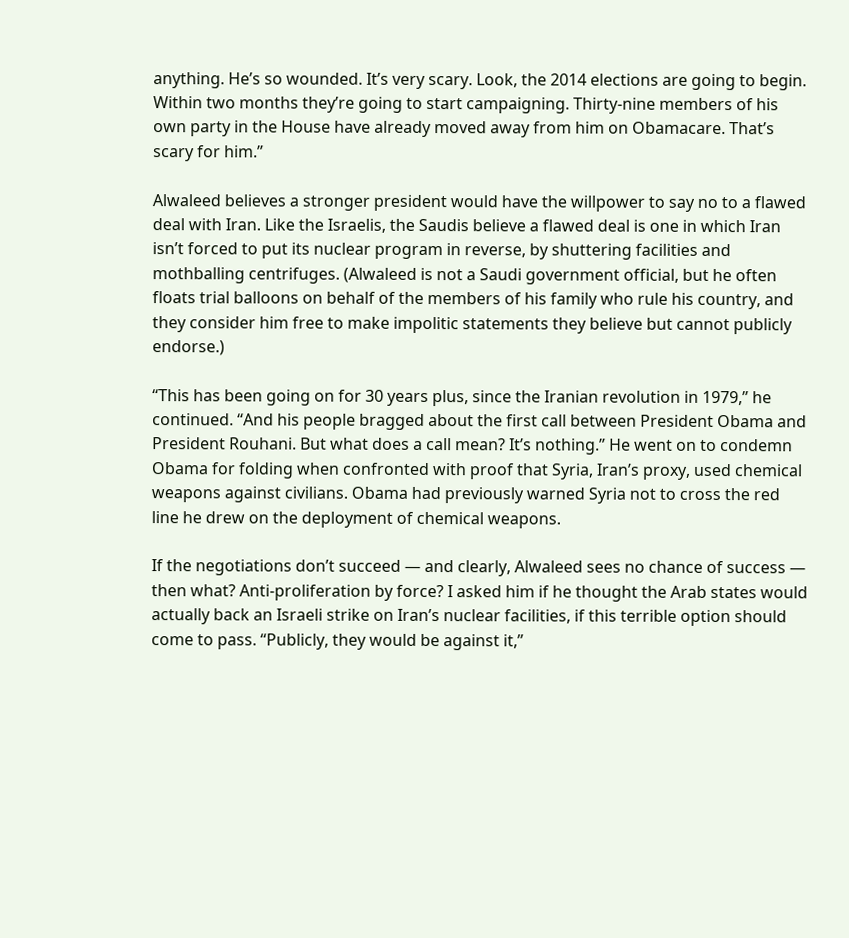anything. He’s so wounded. It’s very scary. Look, the 2014 elections are going to begin. Within two months they’re going to start campaigning. Thirty-nine members of his own party in the House have already moved away from him on Obamacare. That’s scary for him.”

Alwaleed believes a stronger president would have the willpower to say no to a flawed deal with Iran. Like the Israelis, the Saudis believe a flawed deal is one in which Iran isn’t forced to put its nuclear program in reverse, by shuttering facilities and mothballing centrifuges. (Alwaleed is not a Saudi government official, but he often floats trial balloons on behalf of the members of his family who rule his country, and they consider him free to make impolitic statements they believe but cannot publicly endorse.)

“This has been going on for 30 years plus, since the Iranian revolution in 1979,” he continued. “And his people bragged about the first call between President Obama and President Rouhani. But what does a call mean? It’s nothing.” He went on to condemn Obama for folding when confronted with proof that Syria, Iran’s proxy, used chemical weapons against civilians. Obama had previously warned Syria not to cross the red line he drew on the deployment of chemical weapons.

If the negotiations don’t succeed — and clearly, Alwaleed sees no chance of success — then what? Anti-proliferation by force? I asked him if he thought the Arab states would actually back an Israeli strike on Iran’s nuclear facilities, if this terrible option should come to pass. “Publicly, they would be against it,”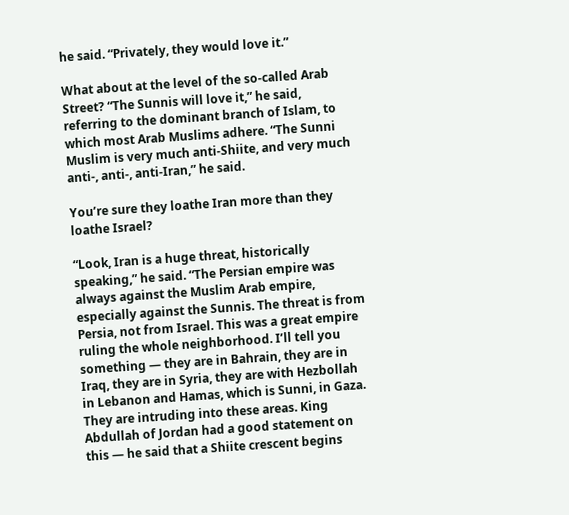he said. “Privately, they would love it.”

What about at the level of the so-called Arab Street? “The Sunnis will love it,” he said, referring to the dominant branch of Islam, to which most Arab Muslims adhere. “The Sunni Muslim is very much anti-Shiite, and very much anti-, anti-, anti-Iran,” he said.

You’re sure they loathe Iran more than they loathe Israel?

“Look, Iran is a huge threat, historically speaking,” he said. “The Persian empire was always against the Muslim Arab empire, especially against the Sunnis. The threat is from Persia, not from Israel. This was a great empire ruling the whole neighborhood. I’ll tell you something — they are in Bahrain, they are in Iraq, they are in Syria, they are with Hezbollah in Lebanon and Hamas, which is Sunni, in Gaza. They are intruding into these areas. King Abdullah of Jordan had a good statement on this — he said that a Shiite crescent begins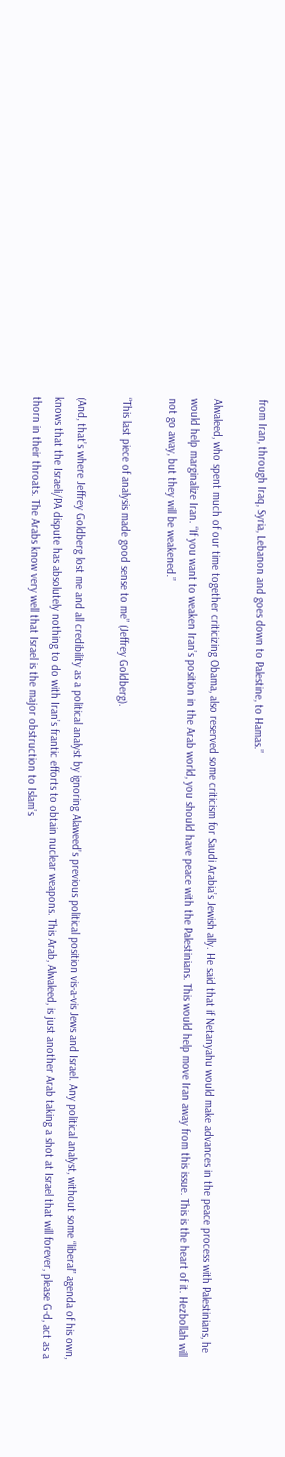from Iran, through Iraq, Syria, Lebanon and goes down to Palestine, to Hamas.”

Alwaleed, who spent much of our time together criticizing Obama, also reserved some criticism for Saudi Arabia’s Jewish ally. He said that if Netanyahu would make advances in the peace process with Palestinians, he would help marginalize Iran. “If you want to weaken Iran’s position in the Arab world, you should have peace with the Palestinians. This would help move Iran away from this issue. This is the heart of it. Hezbollah will not go away, but they will be weakened.”

“This last piece of analysis made good sense to me” (Jeffrey Goldberg).

(And, that’s where Jeffrey Goldberg lost me and all credibility as a political analyst by ignoring Alaweed’s previous political position vis-a-vis Jews and Israel. Any political analyst, without some “liberal” agenda of his own, knows that the Israeli/PA dispute has absolutely nothing to do with Iran’s frantic efforts to obtain nuclear weapons. This Arab, Alwaleed, is just another Arab taking a shot at Israel that will forever, please G-d, act as a thorn in their throats. The Arabs know very well that Israel is the major obstruction to Islam’s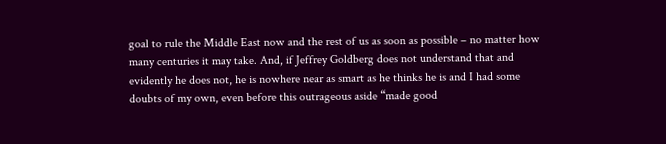goal to rule the Middle East now and the rest of us as soon as possible – no matter how many centuries it may take. And, if Jeffrey Goldberg does not understand that and evidently he does not, he is nowhere near as smart as he thinks he is and I had some doubts of my own, even before this outrageous aside “made good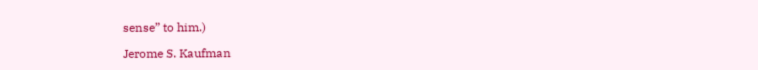sense” to him.)

Jerome S. Kaufman